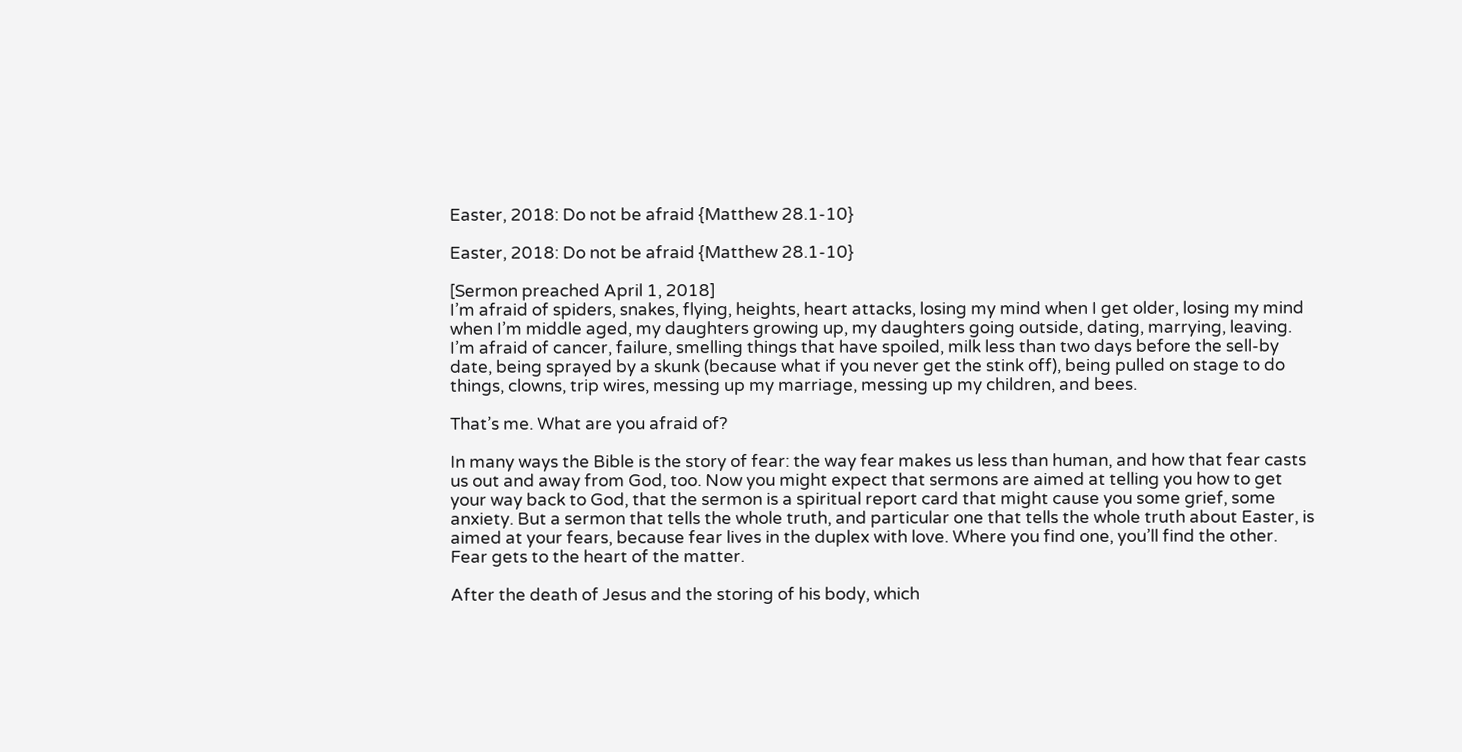Easter, 2018: Do not be afraid {Matthew 28.1-10}

Easter, 2018: Do not be afraid {Matthew 28.1-10}

[Sermon preached April 1, 2018]
I’m afraid of spiders, snakes, flying, heights, heart attacks, losing my mind when I get older, losing my mind when I’m middle aged, my daughters growing up, my daughters going outside, dating, marrying, leaving. I’m afraid of cancer, failure, smelling things that have spoiled, milk less than two days before the sell-by date, being sprayed by a skunk (because what if you never get the stink off), being pulled on stage to do things, clowns, trip wires, messing up my marriage, messing up my children, and bees.

That’s me. What are you afraid of?

In many ways the Bible is the story of fear: the way fear makes us less than human, and how that fear casts us out and away from God, too. Now you might expect that sermons are aimed at telling you how to get your way back to God, that the sermon is a spiritual report card that might cause you some grief, some anxiety. But a sermon that tells the whole truth, and particular one that tells the whole truth about Easter, is aimed at your fears, because fear lives in the duplex with love. Where you find one, you’ll find the other. Fear gets to the heart of the matter.

After the death of Jesus and the storing of his body, which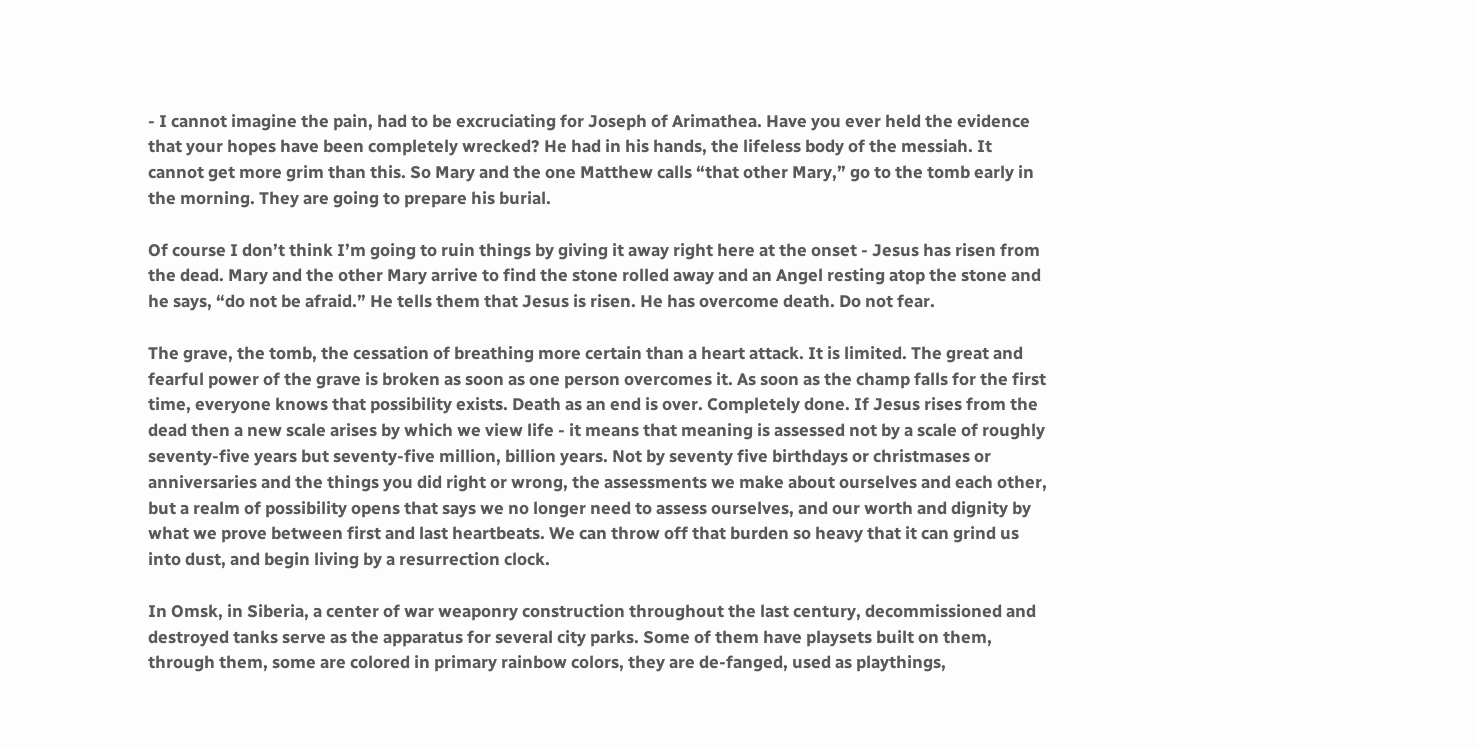- I cannot imagine the pain, had to be excruciating for Joseph of Arimathea. Have you ever held the evidence that your hopes have been completely wrecked? He had in his hands, the lifeless body of the messiah. It cannot get more grim than this. So Mary and the one Matthew calls “that other Mary,” go to the tomb early in the morning. They are going to prepare his burial.

Of course I don’t think I’m going to ruin things by giving it away right here at the onset - Jesus has risen from the dead. Mary and the other Mary arrive to find the stone rolled away and an Angel resting atop the stone and he says, “do not be afraid.” He tells them that Jesus is risen. He has overcome death. Do not fear.

The grave, the tomb, the cessation of breathing more certain than a heart attack. It is limited. The great and fearful power of the grave is broken as soon as one person overcomes it. As soon as the champ falls for the first time, everyone knows that possibility exists. Death as an end is over. Completely done. If Jesus rises from the dead then a new scale arises by which we view life - it means that meaning is assessed not by a scale of roughly seventy-five years but seventy-five million, billion years. Not by seventy five birthdays or christmases or anniversaries and the things you did right or wrong, the assessments we make about ourselves and each other, but a realm of possibility opens that says we no longer need to assess ourselves, and our worth and dignity by what we prove between first and last heartbeats. We can throw off that burden so heavy that it can grind us into dust, and begin living by a resurrection clock.

In Omsk, in Siberia, a center of war weaponry construction throughout the last century, decommissioned and destroyed tanks serve as the apparatus for several city parks. Some of them have playsets built on them, through them, some are colored in primary rainbow colors, they are de-fanged, used as playthings,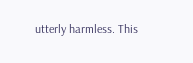utterly harmless. This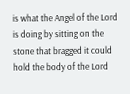is what the Angel of the Lord is doing by sitting on the stone that bragged it could hold the body of the Lord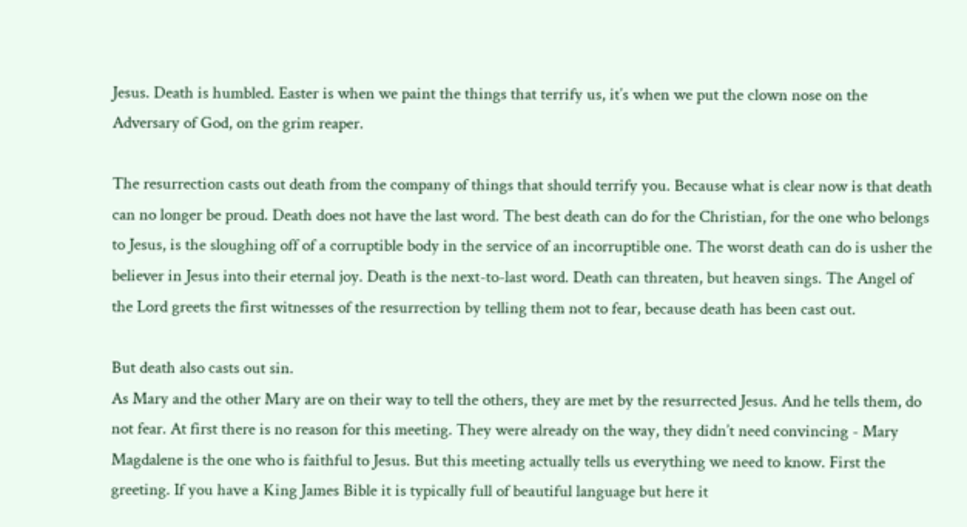Jesus. Death is humbled. Easter is when we paint the things that terrify us, it’s when we put the clown nose on the Adversary of God, on the grim reaper.

The resurrection casts out death from the company of things that should terrify you. Because what is clear now is that death can no longer be proud. Death does not have the last word. The best death can do for the Christian, for the one who belongs to Jesus, is the sloughing off of a corruptible body in the service of an incorruptible one. The worst death can do is usher the believer in Jesus into their eternal joy. Death is the next-to-last word. Death can threaten, but heaven sings. The Angel of the Lord greets the first witnesses of the resurrection by telling them not to fear, because death has been cast out.

But death also casts out sin.
As Mary and the other Mary are on their way to tell the others, they are met by the resurrected Jesus. And he tells them, do not fear. At first there is no reason for this meeting. They were already on the way, they didn’t need convincing - Mary Magdalene is the one who is faithful to Jesus. But this meeting actually tells us everything we need to know. First the greeting. If you have a King James Bible it is typically full of beautiful language but here it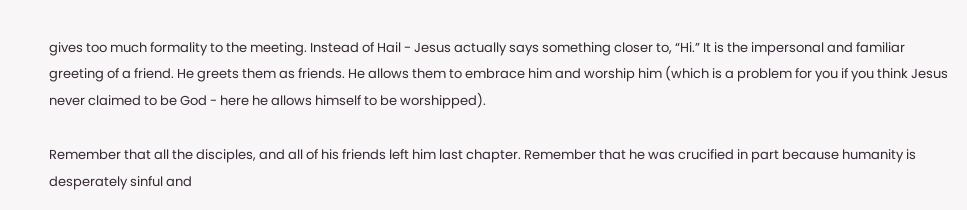gives too much formality to the meeting. Instead of Hail - Jesus actually says something closer to, “Hi.” It is the impersonal and familiar greeting of a friend. He greets them as friends. He allows them to embrace him and worship him (which is a problem for you if you think Jesus never claimed to be God - here he allows himself to be worshipped).

Remember that all the disciples, and all of his friends left him last chapter. Remember that he was crucified in part because humanity is desperately sinful and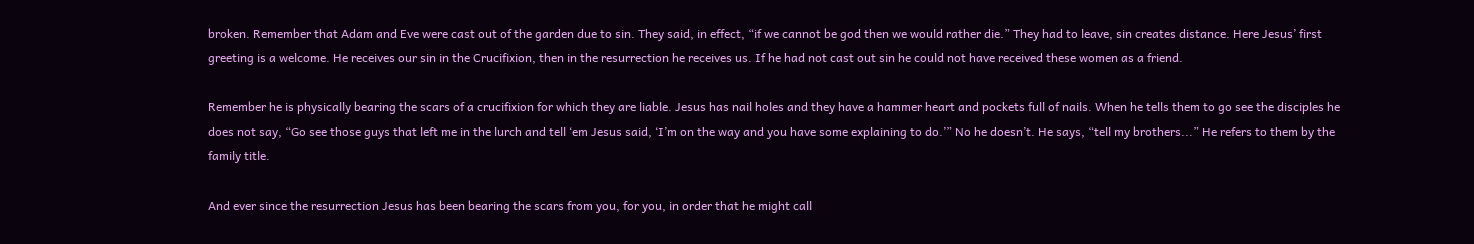broken. Remember that Adam and Eve were cast out of the garden due to sin. They said, in effect, “if we cannot be god then we would rather die.” They had to leave, sin creates distance. Here Jesus’ first greeting is a welcome. He receives our sin in the Crucifixion, then in the resurrection he receives us. If he had not cast out sin he could not have received these women as a friend.

Remember he is physically bearing the scars of a crucifixion for which they are liable. Jesus has nail holes and they have a hammer heart and pockets full of nails. When he tells them to go see the disciples he does not say, “Go see those guys that left me in the lurch and tell ‘em Jesus said, ‘I’m on the way and you have some explaining to do.’” No he doesn’t. He says, “tell my brothers...” He refers to them by the family title.

And ever since the resurrection Jesus has been bearing the scars from you, for you, in order that he might call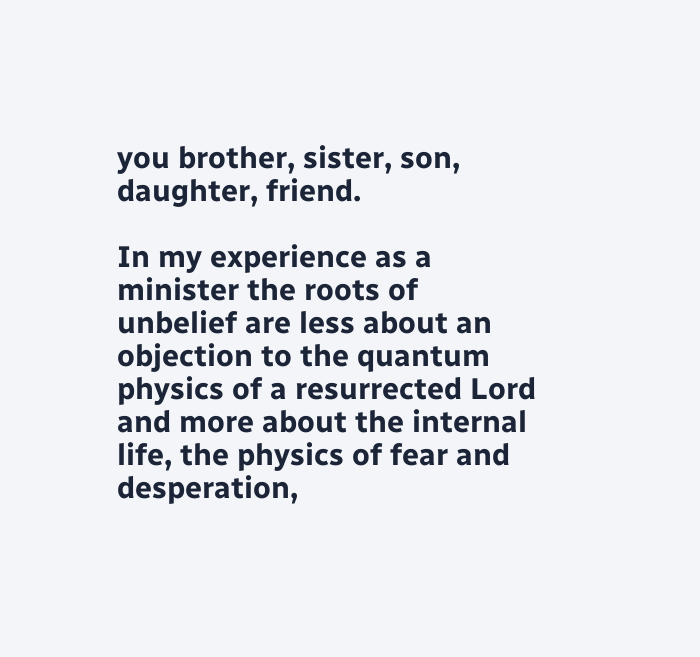you brother, sister, son, daughter, friend.

In my experience as a minister the roots of unbelief are less about an objection to the quantum physics of a resurrected Lord and more about the internal life, the physics of fear and desperation,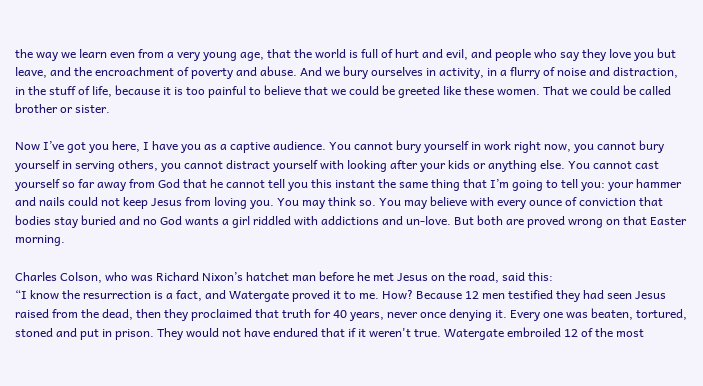the way we learn even from a very young age, that the world is full of hurt and evil, and people who say they love you but leave, and the encroachment of poverty and abuse. And we bury ourselves in activity, in a flurry of noise and distraction, in the stuff of life, because it is too painful to believe that we could be greeted like these women. That we could be called brother or sister.

Now I’ve got you here, I have you as a captive audience. You cannot bury yourself in work right now, you cannot bury yourself in serving others, you cannot distract yourself with looking after your kids or anything else. You cannot cast yourself so far away from God that he cannot tell you this instant the same thing that I’m going to tell you: your hammer and nails could not keep Jesus from loving you. You may think so. You may believe with every ounce of conviction that bodies stay buried and no God wants a girl riddled with addictions and un-love. But both are proved wrong on that Easter morning.

Charles Colson, who was Richard Nixon’s hatchet man before he met Jesus on the road, said this:
“I know the resurrection is a fact, and Watergate proved it to me. How? Because 12 men testified they had seen Jesus raised from the dead, then they proclaimed that truth for 40 years, never once denying it. Every one was beaten, tortured, stoned and put in prison. They would not have endured that if it weren't true. Watergate embroiled 12 of the most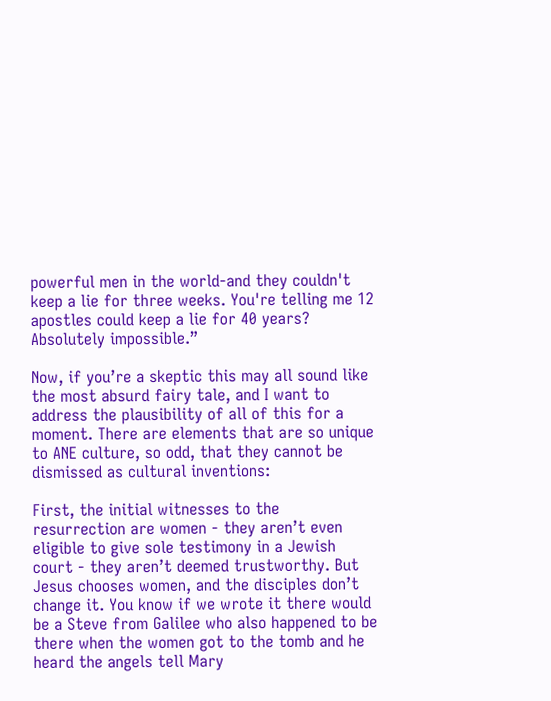powerful men in the world-and they couldn't keep a lie for three weeks. You're telling me 12 apostles could keep a lie for 40 years? Absolutely impossible.”

Now, if you’re a skeptic this may all sound like the most absurd fairy tale, and I want to address the plausibility of all of this for a moment. There are elements that are so unique to ANE culture, so odd, that they cannot be dismissed as cultural inventions:

First, the initial witnesses to the resurrection are women - they aren’t even eligible to give sole testimony in a Jewish court - they aren’t deemed trustworthy. But Jesus chooses women, and the disciples don’t change it. You know if we wrote it there would be a Steve from Galilee who also happened to be there when the women got to the tomb and he heard the angels tell Mary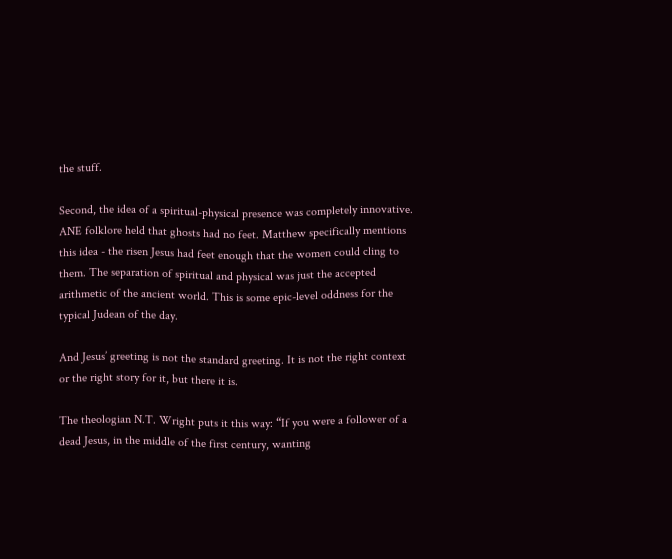the stuff.

Second, the idea of a spiritual-physical presence was completely innovative. ANE folklore held that ghosts had no feet. Matthew specifically mentions this idea - the risen Jesus had feet enough that the women could cling to them. The separation of spiritual and physical was just the accepted arithmetic of the ancient world. This is some epic-level oddness for the typical Judean of the day.

And Jesus’ greeting is not the standard greeting. It is not the right context or the right story for it, but there it is.

The theologian N.T. Wright puts it this way: “If you were a follower of a dead Jesus, in the middle of the first century, wanting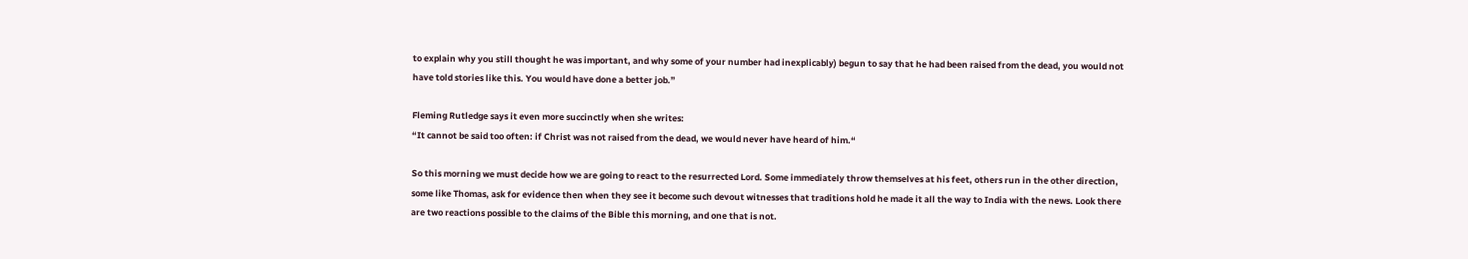to explain why you still thought he was important, and why some of your number had inexplicably) begun to say that he had been raised from the dead, you would not have told stories like this. You would have done a better job.”

Fleming Rutledge says it even more succinctly when she writes:
“It cannot be said too often: if Christ was not raised from the dead, we would never have heard of him.“

So this morning we must decide how we are going to react to the resurrected Lord. Some immediately throw themselves at his feet, others run in the other direction, some like Thomas, ask for evidence then when they see it become such devout witnesses that traditions hold he made it all the way to India with the news. Look there are two reactions possible to the claims of the Bible this morning, and one that is not.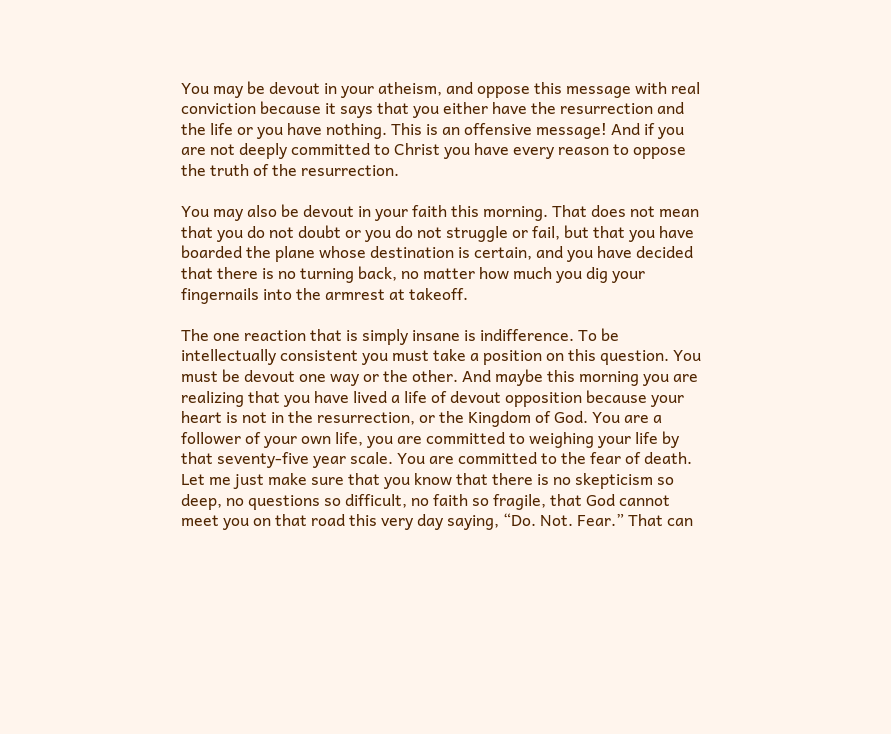You may be devout in your atheism, and oppose this message with real conviction because it says that you either have the resurrection and the life or you have nothing. This is an offensive message! And if you are not deeply committed to Christ you have every reason to oppose the truth of the resurrection.

You may also be devout in your faith this morning. That does not mean that you do not doubt or you do not struggle or fail, but that you have boarded the plane whose destination is certain, and you have decided that there is no turning back, no matter how much you dig your fingernails into the armrest at takeoff.

The one reaction that is simply insane is indifference. To be intellectually consistent you must take a position on this question. You must be devout one way or the other. And maybe this morning you are realizing that you have lived a life of devout opposition because your heart is not in the resurrection, or the Kingdom of God. You are a follower of your own life, you are committed to weighing your life by that seventy-five year scale. You are committed to the fear of death. Let me just make sure that you know that there is no skepticism so deep, no questions so difficult, no faith so fragile, that God cannot meet you on that road this very day saying, “Do. Not. Fear.” That can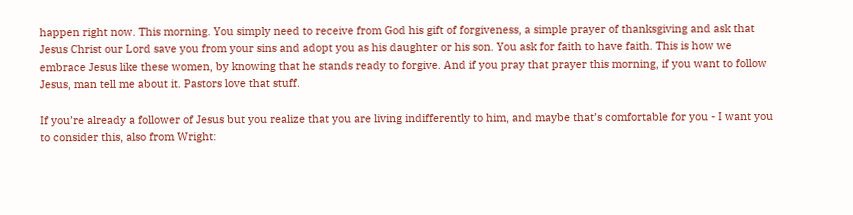happen right now. This morning. You simply need to receive from God his gift of forgiveness, a simple prayer of thanksgiving and ask that Jesus Christ our Lord save you from your sins and adopt you as his daughter or his son. You ask for faith to have faith. This is how we embrace Jesus like these women, by knowing that he stands ready to forgive. And if you pray that prayer this morning, if you want to follow Jesus, man tell me about it. Pastors love that stuff.

If you’re already a follower of Jesus but you realize that you are living indifferently to him, and maybe that’s comfortable for you - I want you to consider this, also from Wright: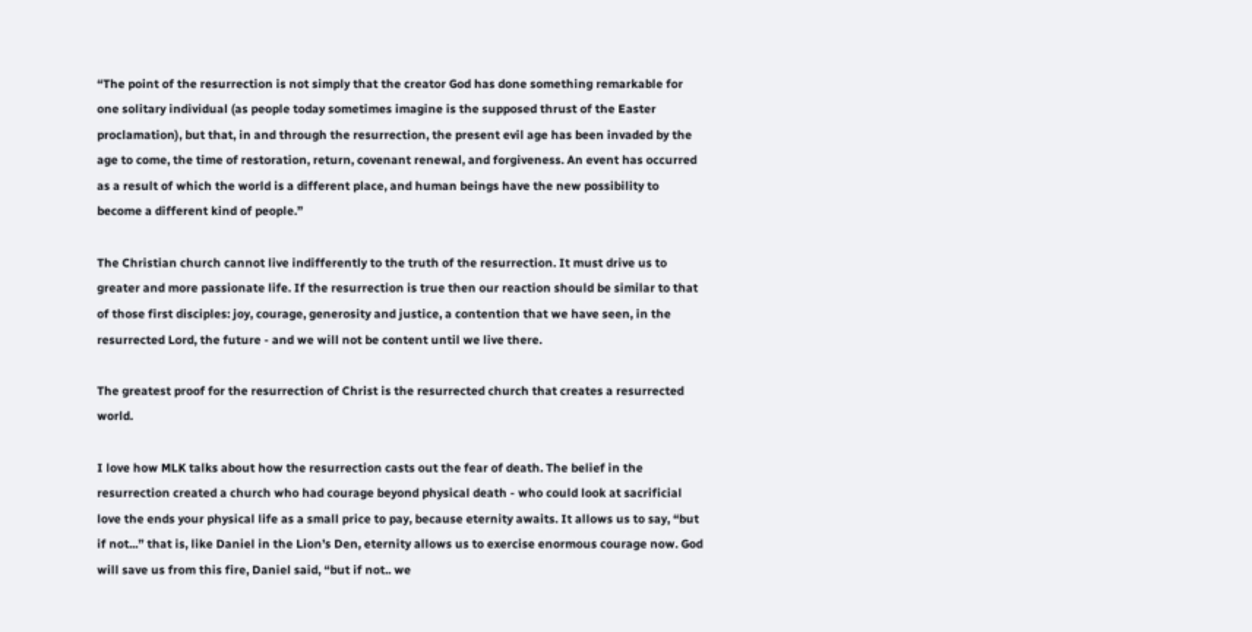“The point of the resurrection is not simply that the creator God has done something remarkable for one solitary individual (as people today sometimes imagine is the supposed thrust of the Easter proclamation), but that, in and through the resurrection, the present evil age has been invaded by the age to come, the time of restoration, return, covenant renewal, and forgiveness. An event has occurred as a result of which the world is a different place, and human beings have the new possibility to become a different kind of people.”

The Christian church cannot live indifferently to the truth of the resurrection. It must drive us to greater and more passionate life. If the resurrection is true then our reaction should be similar to that of those first disciples: joy, courage, generosity and justice, a contention that we have seen, in the resurrected Lord, the future - and we will not be content until we live there.

The greatest proof for the resurrection of Christ is the resurrected church that creates a resurrected world.

I love how MLK talks about how the resurrection casts out the fear of death. The belief in the resurrection created a church who had courage beyond physical death - who could look at sacrificial love the ends your physical life as a small price to pay, because eternity awaits. It allows us to say, “but if not...” that is, like Daniel in the Lion’s Den, eternity allows us to exercise enormous courage now. God will save us from this fire, Daniel said, “but if not.. we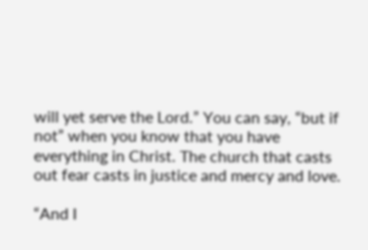will yet serve the Lord.” You can say, “but if not” when you know that you have everything in Christ. The church that casts out fear casts in justice and mercy and love.

“And I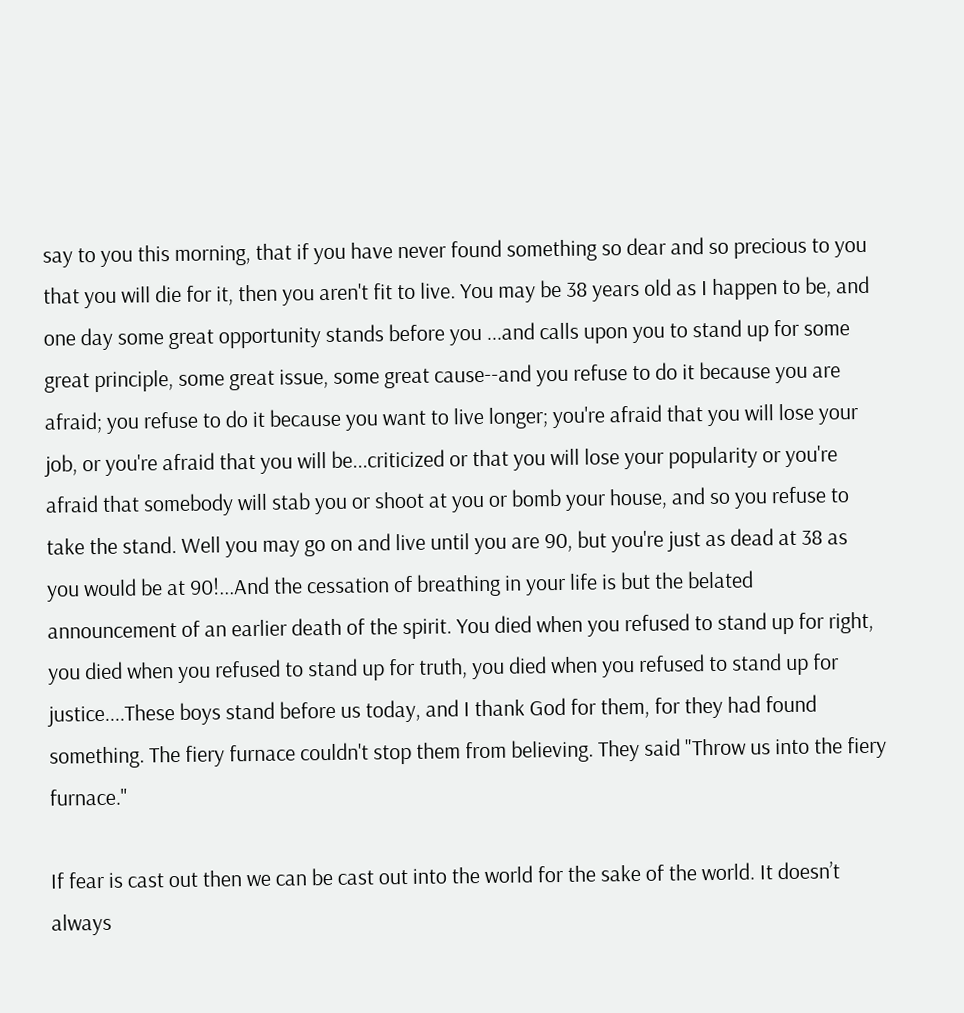say to you this morning, that if you have never found something so dear and so precious to you that you will die for it, then you aren't fit to live. You may be 38 years old as I happen to be, and one day some great opportunity stands before you ...and calls upon you to stand up for some great principle, some great issue, some great cause--and you refuse to do it because you are afraid; you refuse to do it because you want to live longer; you're afraid that you will lose your job, or you're afraid that you will be...criticized or that you will lose your popularity or you're afraid that somebody will stab you or shoot at you or bomb your house, and so you refuse to take the stand. Well you may go on and live until you are 90, but you're just as dead at 38 as you would be at 90!...And the cessation of breathing in your life is but the belated announcement of an earlier death of the spirit. You died when you refused to stand up for right, you died when you refused to stand up for truth, you died when you refused to stand up for justice....These boys stand before us today, and I thank God for them, for they had found something. The fiery furnace couldn't stop them from believing. They said "Throw us into the fiery furnace."

If fear is cast out then we can be cast out into the world for the sake of the world. It doesn’t always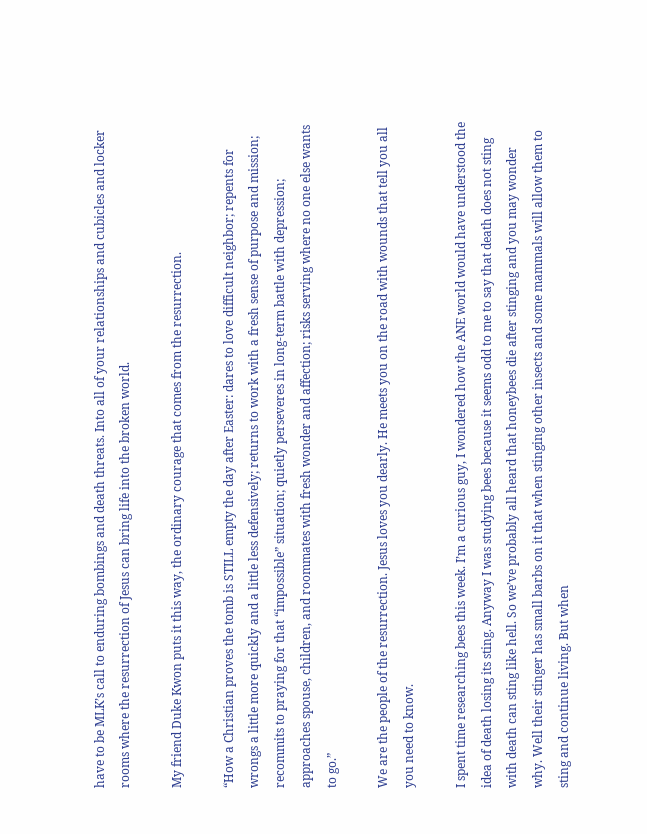have to be MLK’s call to enduring bombings and death threats. Into all of your relationships and cubicles and locker rooms where the resurrection of Jesus can bring life into the broken world.

My friend Duke Kwon puts it this way, the ordinary courage that comes from the resurrection.

“How a Christian proves the tomb is STILL empty the day after Easter: dares to love difficult neighbor; repents for wrongs a little more quickly and a little less defensively; returns to work with a fresh sense of purpose and mission; recommits to praying for that “impossible” situation; quietly perseveres in long-term battle with depression; approaches spouse, children, and roommates with fresh wonder and affection; risks serving where no one else wants to go.”

We are the people of the resurrection. Jesus loves you dearly. He meets you on the road with wounds that tell you all you need to know.

I spent time researching bees this week. I’m a curious guy, I wondered how the ANE world would have understood the idea of death losing its sting. Anyway I was studying bees because it seems odd to me to say that death does not sting with death can sting like hell. So we’ve probably all heard that honeybees die after stinging and you may wonder why. Well their stinger has small barbs on it that when stinging other insects and some mammals will allow them to sting and continue living. But when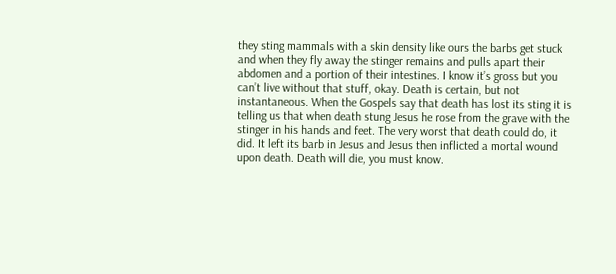they sting mammals with a skin density like ours the barbs get stuck and when they fly away the stinger remains and pulls apart their abdomen and a portion of their intestines. I know it’s gross but you can’t live without that stuff, okay. Death is certain, but not instantaneous. When the Gospels say that death has lost its sting it is telling us that when death stung Jesus he rose from the grave with the stinger in his hands and feet. The very worst that death could do, it did. It left its barb in Jesus and Jesus then inflicted a mortal wound upon death. Death will die, you must know.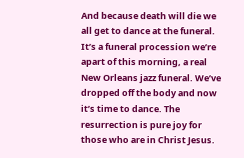And because death will die we all get to dance at the funeral. It’s a funeral procession we’re apart of this morning, a real New Orleans jazz funeral. We’ve dropped off the body and now it’s time to dance. The resurrection is pure joy for those who are in Christ Jesus.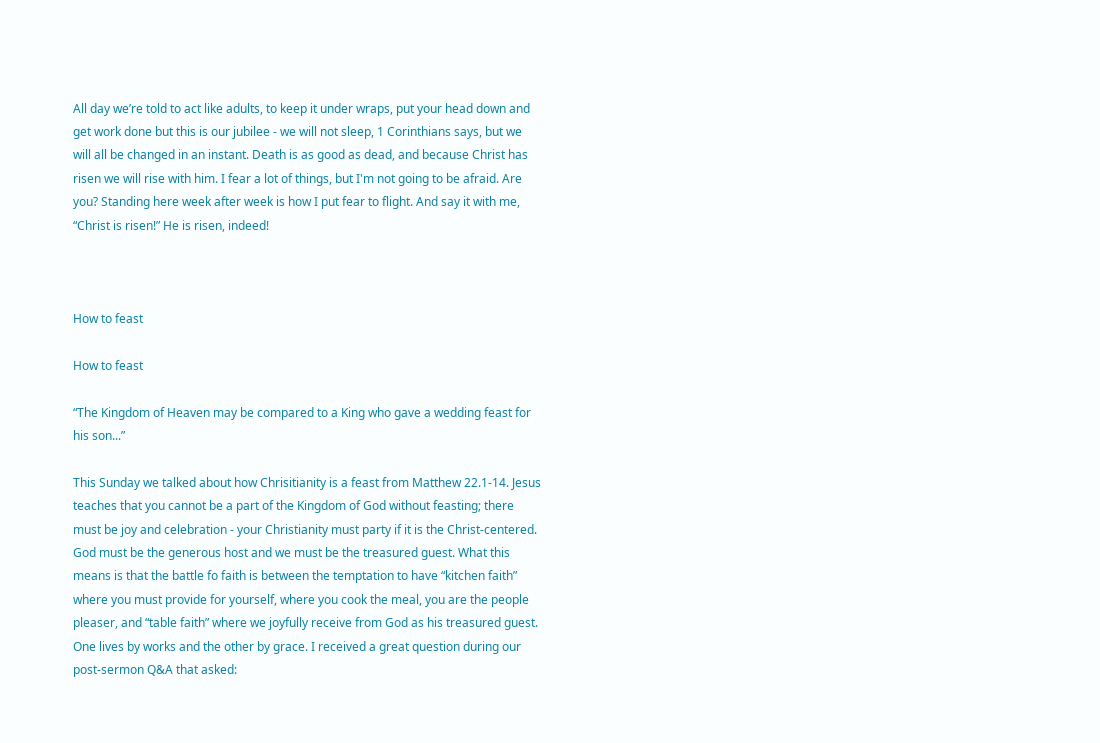All day we’re told to act like adults, to keep it under wraps, put your head down and get work done but this is our jubilee - we will not sleep, 1 Corinthians says, but we will all be changed in an instant. Death is as good as dead, and because Christ has risen we will rise with him. I fear a lot of things, but I'm not going to be afraid. Are you? Standing here week after week is how I put fear to flight. And say it with me, “Christ is risen!” He is risen, indeed!



How to feast

How to feast

“The Kingdom of Heaven may be compared to a King who gave a wedding feast for his son...”

This Sunday we talked about how Chrisitianity is a feast from Matthew 22.1-14. Jesus teaches that you cannot be a part of the Kingdom of God without feasting; there must be joy and celebration - your Christianity must party if it is the Christ-centered. God must be the generous host and we must be the treasured guest. What this means is that the battle fo faith is between the temptation to have “kitchen faith” where you must provide for yourself, where you cook the meal, you are the people pleaser, and “table faith” where we joyfully receive from God as his treasured guest. One lives by works and the other by grace. I received a great question during our post-sermon Q&A that asked: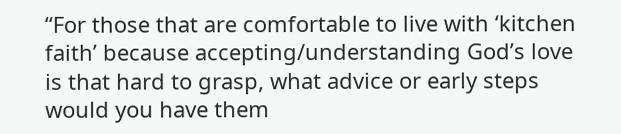“For those that are comfortable to live with ‘kitchen faith’ because accepting/understanding God’s love is that hard to grasp, what advice or early steps would you have them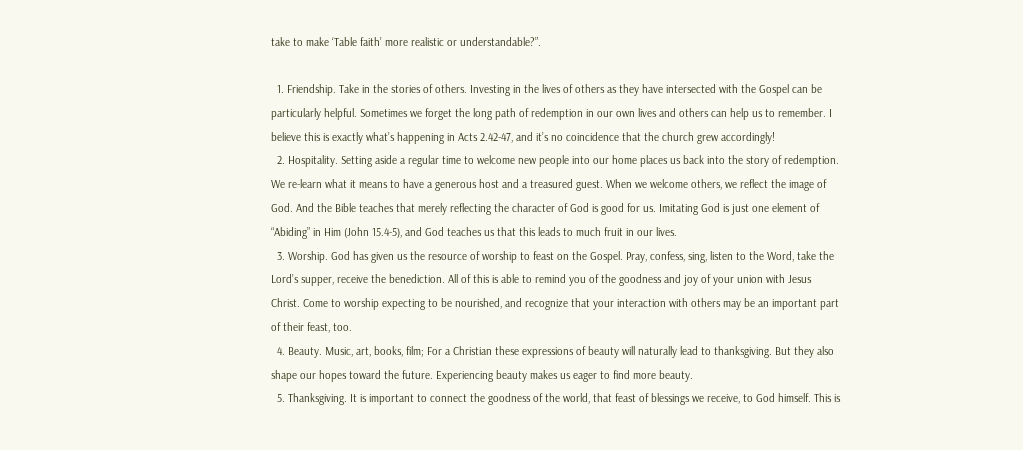take to make ‘Table faith’ more realistic or understandable?”.

  1. Friendship. Take in the stories of others. Investing in the lives of others as they have intersected with the Gospel can be particularly helpful. Sometimes we forget the long path of redemption in our own lives and others can help us to remember. I believe this is exactly what’s happening in Acts 2.42-47, and it’s no coincidence that the church grew accordingly!
  2. Hospitality. Setting aside a regular time to welcome new people into our home places us back into the story of redemption. We re-learn what it means to have a generous host and a treasured guest. When we welcome others, we reflect the image of God. And the Bible teaches that merely reflecting the character of God is good for us. Imitating God is just one element of “Abiding” in Him (John 15.4-5), and God teaches us that this leads to much fruit in our lives.
  3. Worship. God has given us the resource of worship to feast on the Gospel. Pray, confess, sing, listen to the Word, take the Lord’s supper, receive the benediction. All of this is able to remind you of the goodness and joy of your union with Jesus Christ. Come to worship expecting to be nourished, and recognize that your interaction with others may be an important part of their feast, too.
  4. Beauty. Music, art, books, film; For a Christian these expressions of beauty will naturally lead to thanksgiving. But they also shape our hopes toward the future. Experiencing beauty makes us eager to find more beauty.
  5. Thanksgiving. It is important to connect the goodness of the world, that feast of blessings we receive, to God himself. This is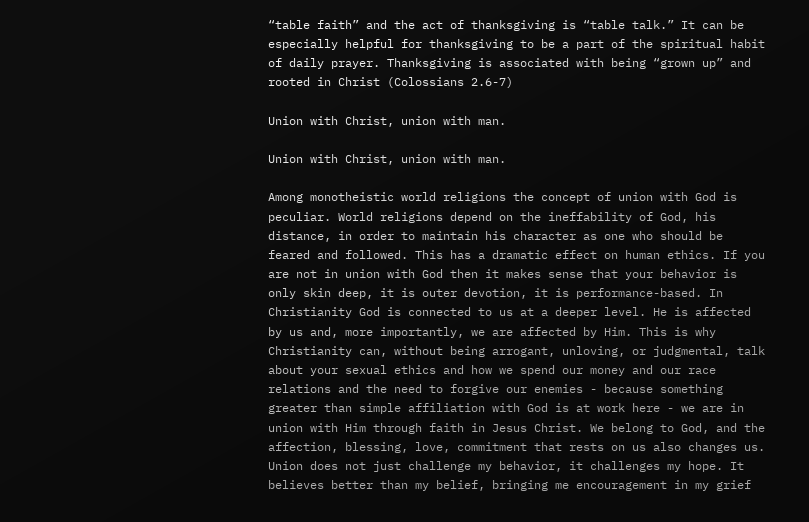“table faith” and the act of thanksgiving is “table talk.” It can be especially helpful for thanksgiving to be a part of the spiritual habit of daily prayer. Thanksgiving is associated with being “grown up” and rooted in Christ (Colossians 2.6-7)

Union with Christ, union with man.

Union with Christ, union with man.

Among monotheistic world religions the concept of union with God is peculiar. World religions depend on the ineffability of God, his distance, in order to maintain his character as one who should be feared and followed. This has a dramatic effect on human ethics. If you are not in union with God then it makes sense that your behavior is only skin deep, it is outer devotion, it is performance-based. In Christianity God is connected to us at a deeper level. He is affected by us and, more importantly, we are affected by Him. This is why Christianity can, without being arrogant, unloving, or judgmental, talk about your sexual ethics and how we spend our money and our race relations and the need to forgive our enemies - because something greater than simple affiliation with God is at work here - we are in union with Him through faith in Jesus Christ. We belong to God, and the affection, blessing, love, commitment that rests on us also changes us. Union does not just challenge my behavior, it challenges my hope. It believes better than my belief, bringing me encouragement in my grief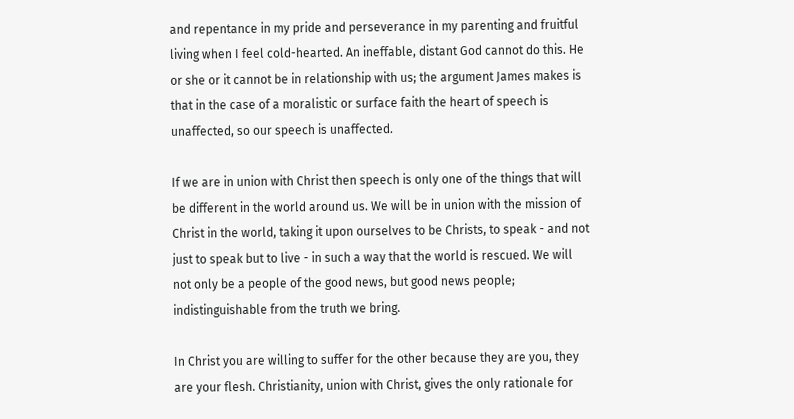and repentance in my pride and perseverance in my parenting and fruitful living when I feel cold-hearted. An ineffable, distant God cannot do this. He or she or it cannot be in relationship with us; the argument James makes is that in the case of a moralistic or surface faith the heart of speech is unaffected, so our speech is unaffected.

If we are in union with Christ then speech is only one of the things that will be different in the world around us. We will be in union with the mission of Christ in the world, taking it upon ourselves to be Christs, to speak - and not just to speak but to live - in such a way that the world is rescued. We will not only be a people of the good news, but good news people; indistinguishable from the truth we bring.

In Christ you are willing to suffer for the other because they are you, they are your flesh. Christianity, union with Christ, gives the only rationale for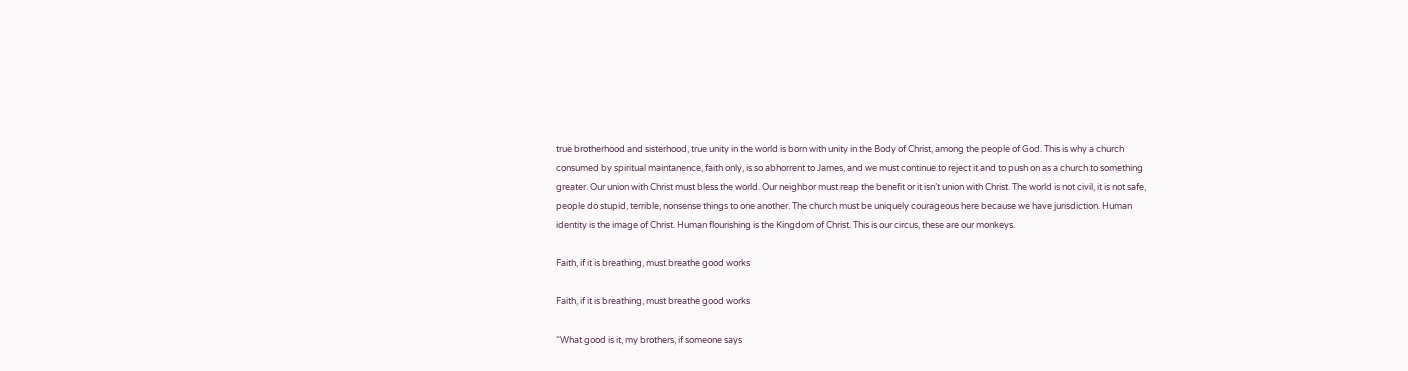true brotherhood and sisterhood, true unity in the world is born with unity in the Body of Christ, among the people of God. This is why a church consumed by spiritual maintanence, faith only, is so abhorrent to James, and we must continue to reject it and to push on as a church to something greater. Our union with Christ must bless the world. Our neighbor must reap the benefit or it isn’t union with Christ. The world is not civil, it is not safe, people do stupid, terrible, nonsense things to one another. The church must be uniquely courageous here because we have jurisdiction. Human identity is the image of Christ. Human flourishing is the Kingdom of Christ. This is our circus, these are our monkeys.

Faith, if it is breathing, must breathe good works

Faith, if it is breathing, must breathe good works

“What good is it, my brothers, if someone says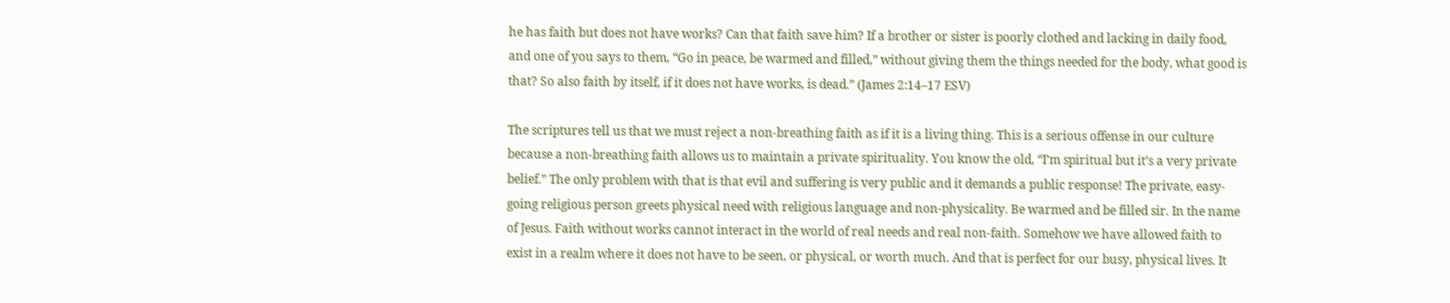he has faith but does not have works? Can that faith save him? If a brother or sister is poorly clothed and lacking in daily food, and one of you says to them, “Go in peace, be warmed and filled,” without giving them the things needed for the body, what good is that? So also faith by itself, if it does not have works, is dead.” (James 2:14–17 ESV)

The scriptures tell us that we must reject a non-breathing faith as if it is a living thing. This is a serious offense in our culture because a non-breathing faith allows us to maintain a private spirituality. You know the old, “I’m spiritual but it’s a very private belief.” The only problem with that is that evil and suffering is very public and it demands a public response! The private, easy-going religious person greets physical need with religious language and non-physicality. Be warmed and be filled sir. In the name of Jesus. Faith without works cannot interact in the world of real needs and real non-faith. Somehow we have allowed faith to exist in a realm where it does not have to be seen, or physical, or worth much. And that is perfect for our busy, physical lives. It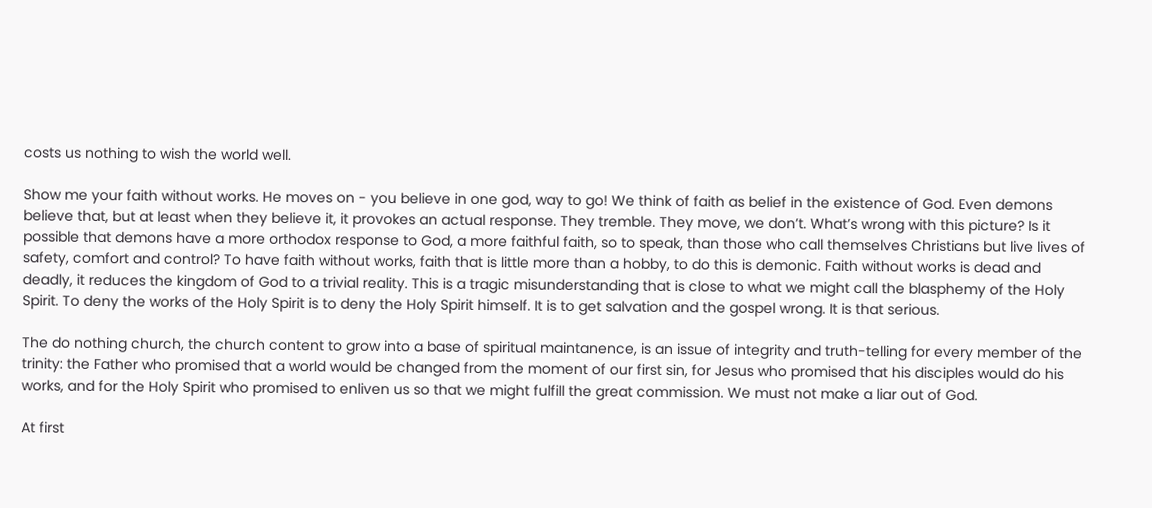costs us nothing to wish the world well.

Show me your faith without works. He moves on - you believe in one god, way to go! We think of faith as belief in the existence of God. Even demons believe that, but at least when they believe it, it provokes an actual response. They tremble. They move, we don’t. What’s wrong with this picture? Is it possible that demons have a more orthodox response to God, a more faithful faith, so to speak, than those who call themselves Christians but live lives of safety, comfort and control? To have faith without works, faith that is little more than a hobby, to do this is demonic. Faith without works is dead and deadly, it reduces the kingdom of God to a trivial reality. This is a tragic misunderstanding that is close to what we might call the blasphemy of the Holy Spirit. To deny the works of the Holy Spirit is to deny the Holy Spirit himself. It is to get salvation and the gospel wrong. It is that serious.

The do nothing church, the church content to grow into a base of spiritual maintanence, is an issue of integrity and truth-telling for every member of the trinity: the Father who promised that a world would be changed from the moment of our first sin, for Jesus who promised that his disciples would do his works, and for the Holy Spirit who promised to enliven us so that we might fulfill the great commission. We must not make a liar out of God.

At first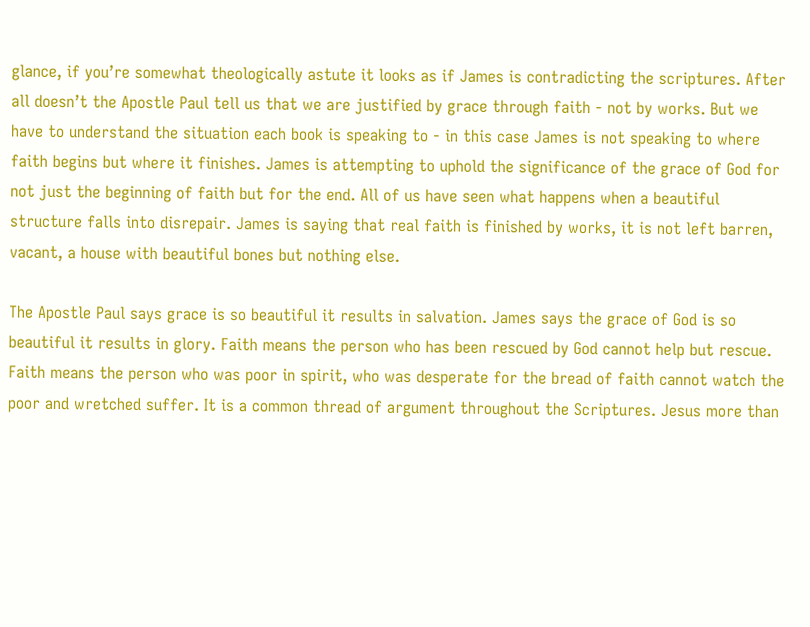glance, if you’re somewhat theologically astute it looks as if James is contradicting the scriptures. After all doesn’t the Apostle Paul tell us that we are justified by grace through faith - not by works. But we have to understand the situation each book is speaking to - in this case James is not speaking to where faith begins but where it finishes. James is attempting to uphold the significance of the grace of God for not just the beginning of faith but for the end. All of us have seen what happens when a beautiful structure falls into disrepair. James is saying that real faith is finished by works, it is not left barren, vacant, a house with beautiful bones but nothing else.

The Apostle Paul says grace is so beautiful it results in salvation. James says the grace of God is so beautiful it results in glory. Faith means the person who has been rescued by God cannot help but rescue. Faith means the person who was poor in spirit, who was desperate for the bread of faith cannot watch the poor and wretched suffer. It is a common thread of argument throughout the Scriptures. Jesus more than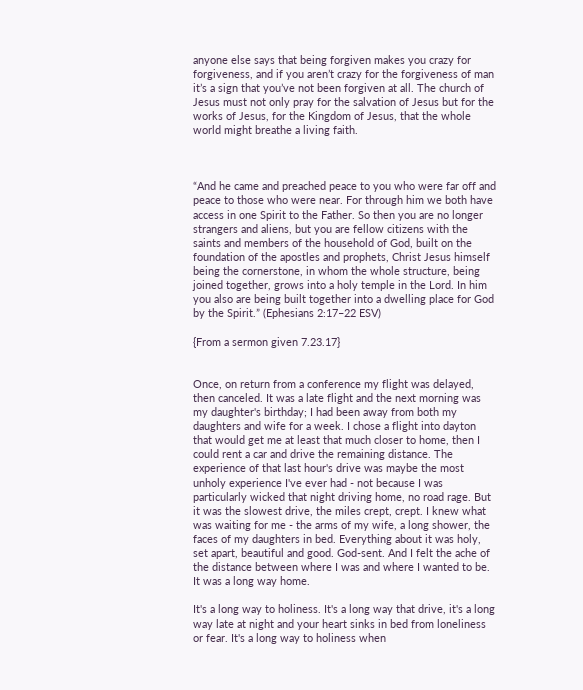anyone else says that being forgiven makes you crazy for forgiveness, and if you aren’t crazy for the forgiveness of man it’s a sign that you’ve not been forgiven at all. The church of Jesus must not only pray for the salvation of Jesus but for the works of Jesus, for the Kingdom of Jesus, that the whole world might breathe a living faith.



“And he came and preached peace to you who were far off and peace to those who were near. For through him we both have access in one Spirit to the Father. So then you are no longer strangers and aliens, but you are fellow citizens with the saints and members of the household of God, built on the foundation of the apostles and prophets, Christ Jesus himself being the cornerstone, in whom the whole structure, being joined together, grows into a holy temple in the Lord. In him you also are being built together into a dwelling place for God by the Spirit.” (Ephesians 2:17–22 ESV)

{From a sermon given 7.23.17}


Once, on return from a conference my flight was delayed, then canceled. It was a late flight and the next morning was my daughter's birthday; I had been away from both my daughters and wife for a week. I chose a flight into dayton that would get me at least that much closer to home, then I could rent a car and drive the remaining distance. The experience of that last hour's drive was maybe the most unholy experience I've ever had - not because I was particularly wicked that night driving home, no road rage. But it was the slowest drive, the miles crept, crept. I knew what was waiting for me - the arms of my wife, a long shower, the faces of my daughters in bed. Everything about it was holy, set apart, beautiful and good. God-sent. And I felt the ache of the distance between where I was and where I wanted to be. It was a long way home.

It's a long way to holiness. It's a long way that drive, it's a long way late at night and your heart sinks in bed from loneliness or fear. It's a long way to holiness when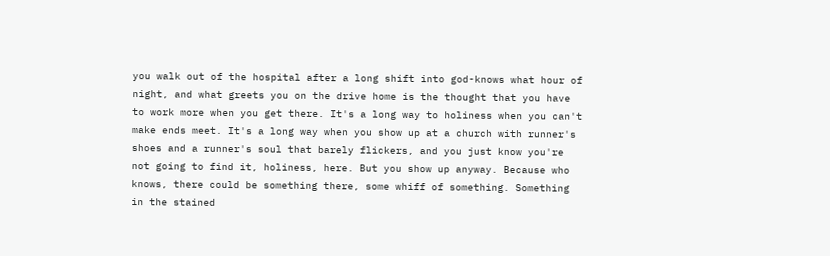you walk out of the hospital after a long shift into god-knows what hour of night, and what greets you on the drive home is the thought that you have to work more when you get there. It's a long way to holiness when you can't make ends meet. It's a long way when you show up at a church with runner's shoes and a runner's soul that barely flickers, and you just know you're not going to find it, holiness, here. But you show up anyway. Because who knows, there could be something there, some whiff of something. Something in the stained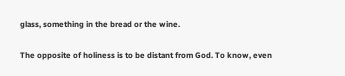glass, something in the bread or the wine.

The opposite of holiness is to be distant from God. To know, even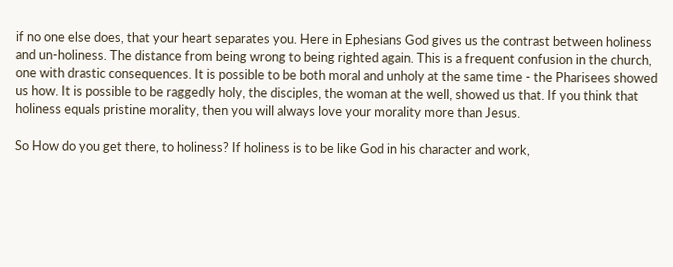if no one else does, that your heart separates you. Here in Ephesians God gives us the contrast between holiness and un-holiness. The distance from being wrong to being righted again. This is a frequent confusion in the church, one with drastic consequences. It is possible to be both moral and unholy at the same time - the Pharisees showed us how. It is possible to be raggedly holy, the disciples, the woman at the well, showed us that. If you think that holiness equals pristine morality, then you will always love your morality more than Jesus.

So How do you get there, to holiness? If holiness is to be like God in his character and work,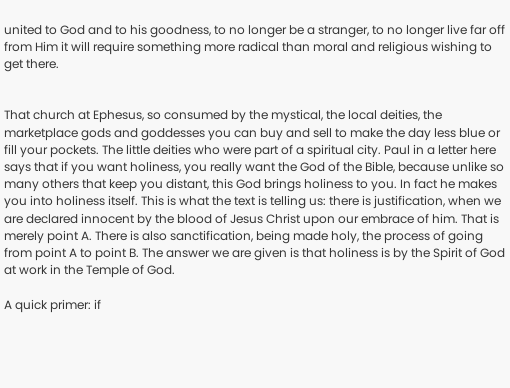united to God and to his goodness, to no longer be a stranger, to no longer live far off from Him it will require something more radical than moral and religious wishing to get there.


That church at Ephesus, so consumed by the mystical, the local deities, the marketplace gods and goddesses you can buy and sell to make the day less blue or fill your pockets. The little deities who were part of a spiritual city. Paul in a letter here says that if you want holiness, you really want the God of the Bible, because unlike so many others that keep you distant, this God brings holiness to you. In fact he makes you into holiness itself. This is what the text is telling us: there is justification, when we are declared innocent by the blood of Jesus Christ upon our embrace of him. That is merely point A. There is also sanctification, being made holy, the process of going from point A to point B. The answer we are given is that holiness is by the Spirit of God at work in the Temple of God.

A quick primer: if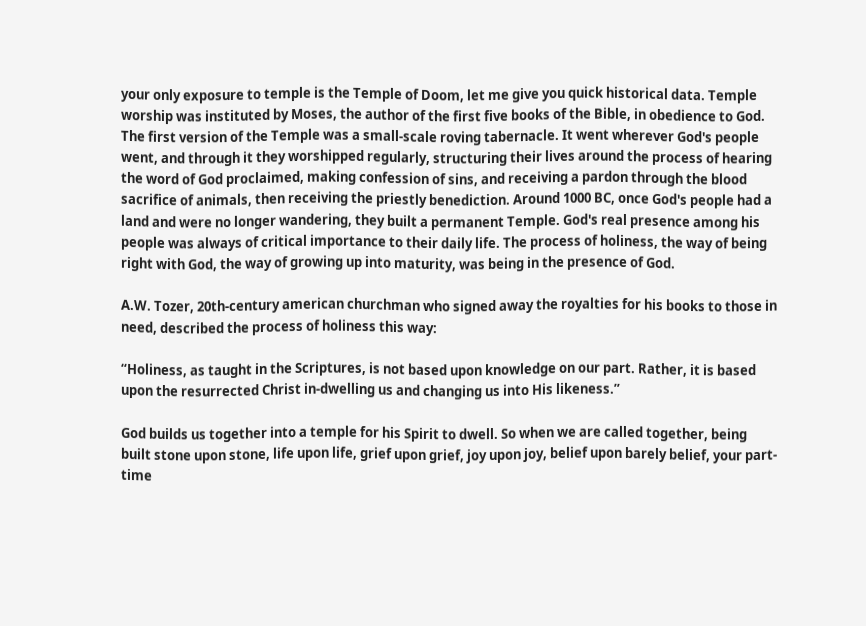your only exposure to temple is the Temple of Doom, let me give you quick historical data. Temple worship was instituted by Moses, the author of the first five books of the Bible, in obedience to God. The first version of the Temple was a small-scale roving tabernacle. It went wherever God's people went, and through it they worshipped regularly, structuring their lives around the process of hearing the word of God proclaimed, making confession of sins, and receiving a pardon through the blood sacrifice of animals, then receiving the priestly benediction. Around 1000 BC, once God's people had a land and were no longer wandering, they built a permanent Temple. God's real presence among his people was always of critical importance to their daily life. The process of holiness, the way of being right with God, the way of growing up into maturity, was being in the presence of God.

A.W. Tozer, 20th-century american churchman who signed away the royalties for his books to those in need, described the process of holiness this way:

“Holiness, as taught in the Scriptures, is not based upon knowledge on our part. Rather, it is based upon the resurrected Christ in-dwelling us and changing us into His likeness.”

God builds us together into a temple for his Spirit to dwell. So when we are called together, being built stone upon stone, life upon life, grief upon grief, joy upon joy, belief upon barely belief, your part-time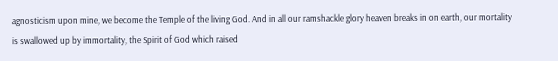agnosticism upon mine, we become the Temple of the living God. And in all our ramshackle glory heaven breaks in on earth, our mortality is swallowed up by immortality, the Spirit of God which raised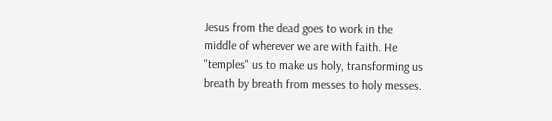Jesus from the dead goes to work in the middle of wherever we are with faith. He "temples" us to make us holy, transforming us breath by breath from messes to holy messes.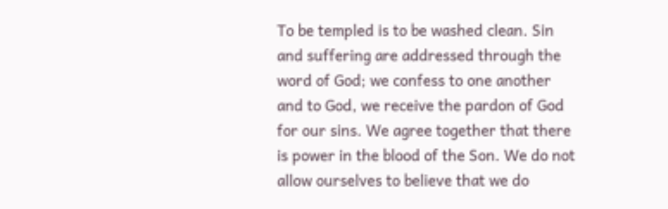To be templed is to be washed clean. Sin and suffering are addressed through the word of God; we confess to one another and to God, we receive the pardon of God for our sins. We agree together that there is power in the blood of the Son. We do not allow ourselves to believe that we do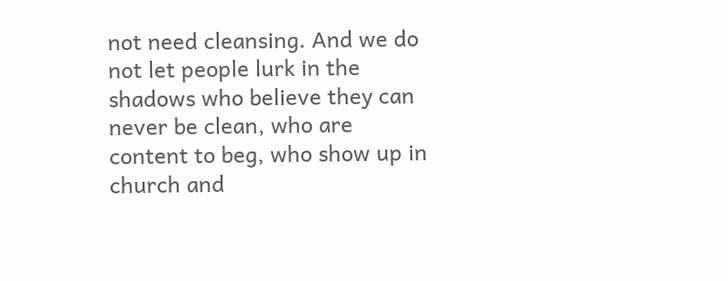not need cleansing. And we do not let people lurk in the shadows who believe they can never be clean, who are content to beg, who show up in church and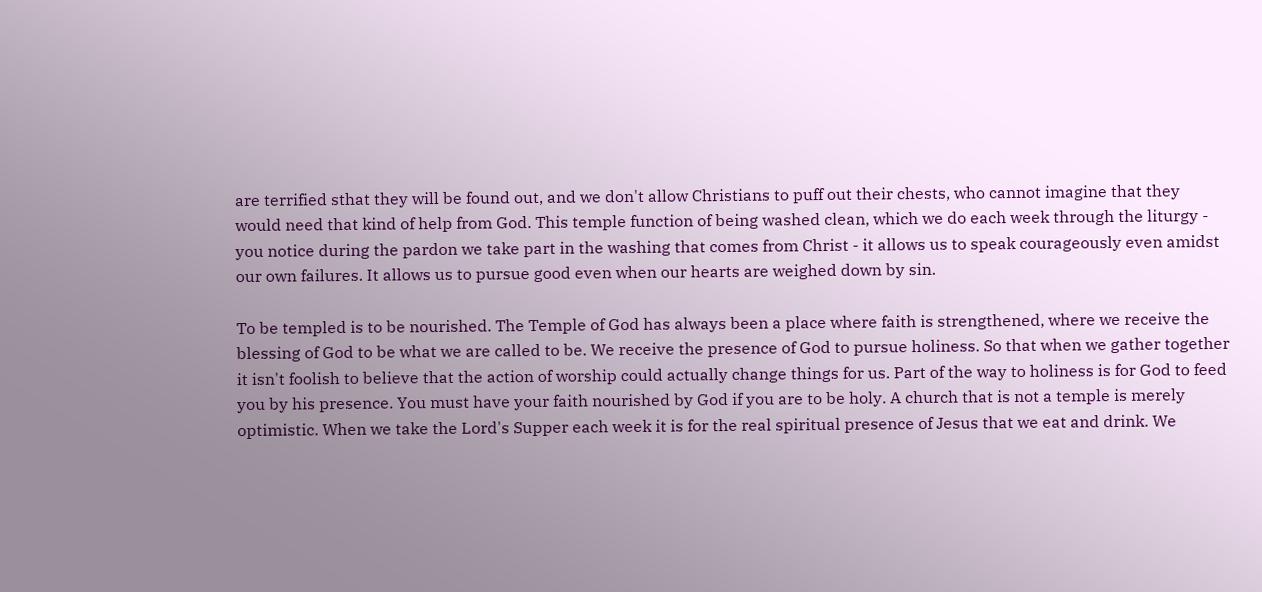are terrified sthat they will be found out, and we don't allow Christians to puff out their chests, who cannot imagine that they would need that kind of help from God. This temple function of being washed clean, which we do each week through the liturgy - you notice during the pardon we take part in the washing that comes from Christ - it allows us to speak courageously even amidst our own failures. It allows us to pursue good even when our hearts are weighed down by sin.

To be templed is to be nourished. The Temple of God has always been a place where faith is strengthened, where we receive the blessing of God to be what we are called to be. We receive the presence of God to pursue holiness. So that when we gather together it isn't foolish to believe that the action of worship could actually change things for us. Part of the way to holiness is for God to feed you by his presence. You must have your faith nourished by God if you are to be holy. A church that is not a temple is merely optimistic. When we take the Lord's Supper each week it is for the real spiritual presence of Jesus that we eat and drink. We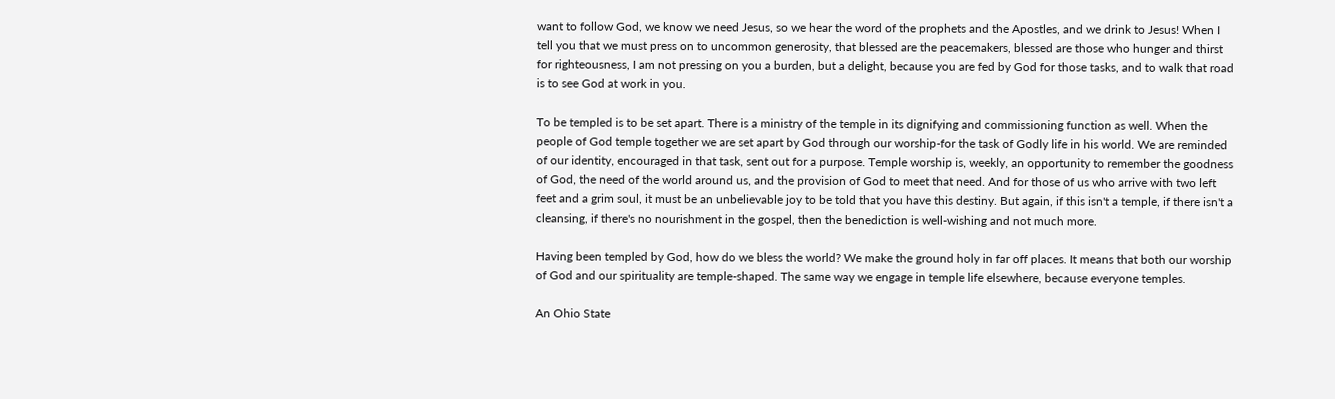want to follow God, we know we need Jesus, so we hear the word of the prophets and the Apostles, and we drink to Jesus! When I tell you that we must press on to uncommon generosity, that blessed are the peacemakers, blessed are those who hunger and thirst for righteousness, I am not pressing on you a burden, but a delight, because you are fed by God for those tasks, and to walk that road is to see God at work in you.

To be templed is to be set apart. There is a ministry of the temple in its dignifying and commissioning function as well. When the people of God temple together we are set apart by God through our worship-for the task of Godly life in his world. We are reminded of our identity, encouraged in that task, sent out for a purpose. Temple worship is, weekly, an opportunity to remember the goodness of God, the need of the world around us, and the provision of God to meet that need. And for those of us who arrive with two left feet and a grim soul, it must be an unbelievable joy to be told that you have this destiny. But again, if this isn't a temple, if there isn't a cleansing, if there's no nourishment in the gospel, then the benediction is well-wishing and not much more.

Having been templed by God, how do we bless the world? We make the ground holy in far off places. It means that both our worship of God and our spirituality are temple-shaped. The same way we engage in temple life elsewhere, because everyone temples.

An Ohio State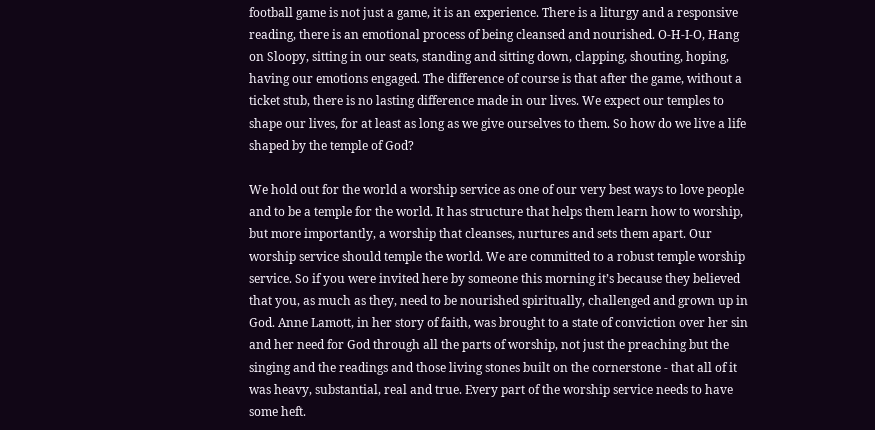football game is not just a game, it is an experience. There is a liturgy and a responsive reading, there is an emotional process of being cleansed and nourished. O-H-I-O, Hang on Sloopy, sitting in our seats, standing and sitting down, clapping, shouting, hoping, having our emotions engaged. The difference of course is that after the game, without a ticket stub, there is no lasting difference made in our lives. We expect our temples to shape our lives, for at least as long as we give ourselves to them. So how do we live a life shaped by the temple of God?

We hold out for the world a worship service as one of our very best ways to love people and to be a temple for the world. It has structure that helps them learn how to worship, but more importantly, a worship that cleanses, nurtures and sets them apart. Our worship service should temple the world. We are committed to a robust temple worship service. So if you were invited here by someone this morning it’s because they believed that you, as much as they, need to be nourished spiritually, challenged and grown up in God. Anne Lamott, in her story of faith, was brought to a state of conviction over her sin and her need for God through all the parts of worship, not just the preaching but the singing and the readings and those living stones built on the cornerstone - that all of it was heavy, substantial, real and true. Every part of the worship service needs to have some heft.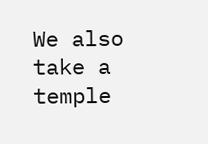We also take a temple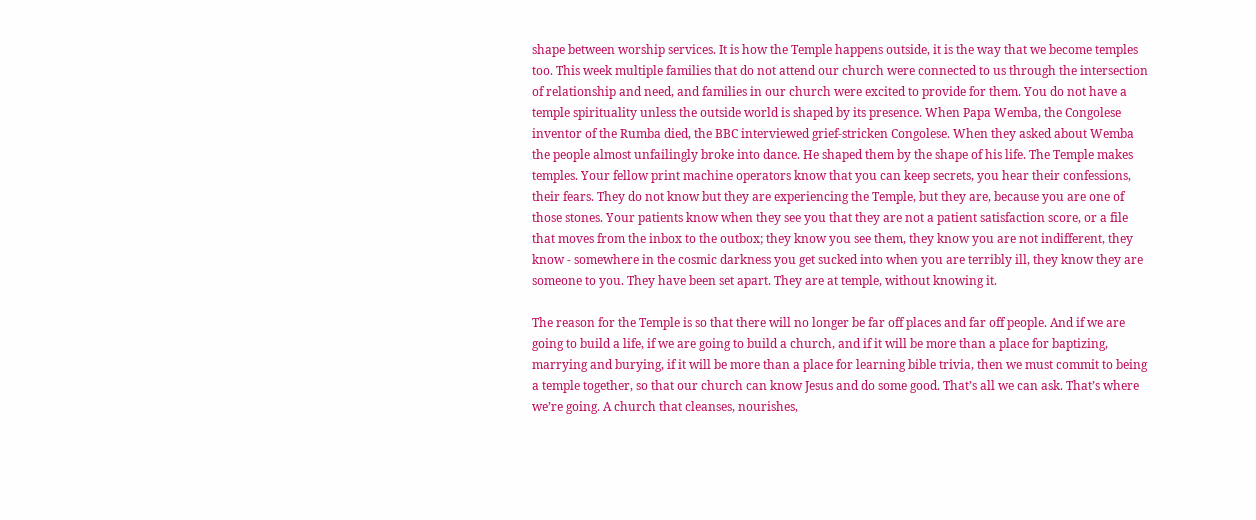shape between worship services. It is how the Temple happens outside, it is the way that we become temples too. This week multiple families that do not attend our church were connected to us through the intersection of relationship and need, and families in our church were excited to provide for them. You do not have a temple spirituality unless the outside world is shaped by its presence. When Papa Wemba, the Congolese inventor of the Rumba died, the BBC interviewed grief-stricken Congolese. When they asked about Wemba the people almost unfailingly broke into dance. He shaped them by the shape of his life. The Temple makes temples. Your fellow print machine operators know that you can keep secrets, you hear their confessions, their fears. They do not know but they are experiencing the Temple, but they are, because you are one of those stones. Your patients know when they see you that they are not a patient satisfaction score, or a file that moves from the inbox to the outbox; they know you see them, they know you are not indifferent, they know - somewhere in the cosmic darkness you get sucked into when you are terribly ill, they know they are someone to you. They have been set apart. They are at temple, without knowing it.

The reason for the Temple is so that there will no longer be far off places and far off people. And if we are going to build a life, if we are going to build a church, and if it will be more than a place for baptizing, marrying and burying, if it will be more than a place for learning bible trivia, then we must commit to being a temple together, so that our church can know Jesus and do some good. That’s all we can ask. That’s where we’re going. A church that cleanses, nourishes,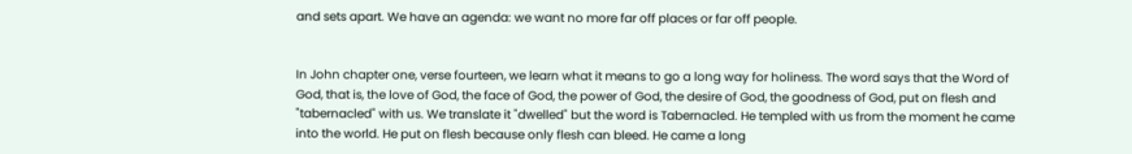and sets apart. We have an agenda: we want no more far off places or far off people.


In John chapter one, verse fourteen, we learn what it means to go a long way for holiness. The word says that the Word of God, that is, the love of God, the face of God, the power of God, the desire of God, the goodness of God, put on flesh and "tabernacled" with us. We translate it "dwelled" but the word is Tabernacled. He templed with us from the moment he came into the world. He put on flesh because only flesh can bleed. He came a long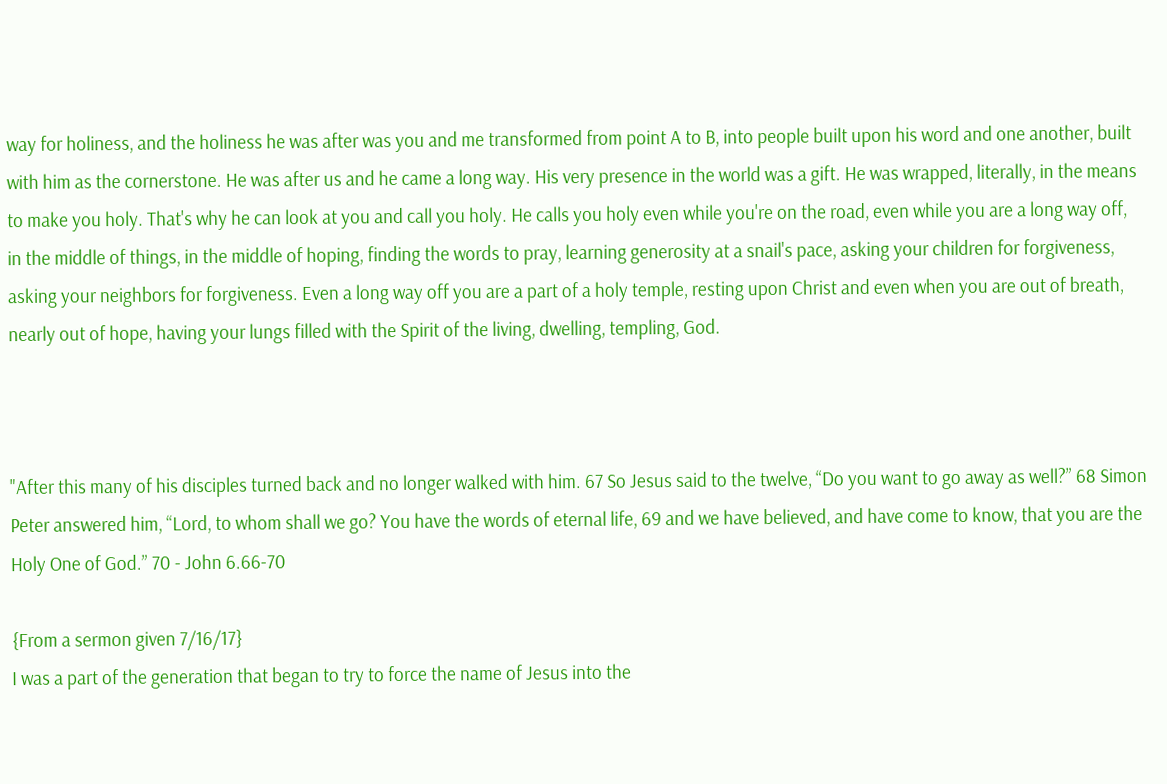way for holiness, and the holiness he was after was you and me transformed from point A to B, into people built upon his word and one another, built with him as the cornerstone. He was after us and he came a long way. His very presence in the world was a gift. He was wrapped, literally, in the means to make you holy. That's why he can look at you and call you holy. He calls you holy even while you're on the road, even while you are a long way off, in the middle of things, in the middle of hoping, finding the words to pray, learning generosity at a snail's pace, asking your children for forgiveness, asking your neighbors for forgiveness. Even a long way off you are a part of a holy temple, resting upon Christ and even when you are out of breath, nearly out of hope, having your lungs filled with the Spirit of the living, dwelling, templing, God.



"After this many of his disciples turned back and no longer walked with him. 67 So Jesus said to the twelve, “Do you want to go away as well?” 68 Simon Peter answered him, “Lord, to whom shall we go? You have the words of eternal life, 69 and we have believed, and have come to know, that you are the Holy One of God.” 70 - John 6.66-70

{From a sermon given 7/16/17}
I was a part of the generation that began to try to force the name of Jesus into the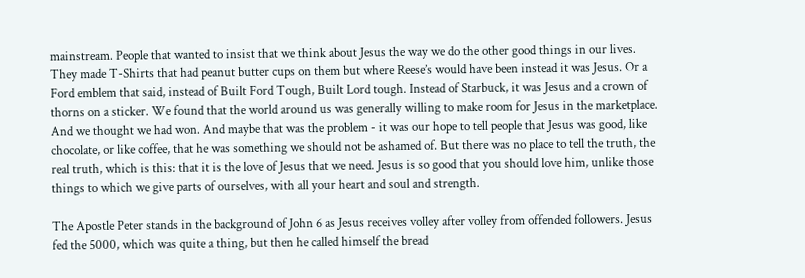mainstream. People that wanted to insist that we think about Jesus the way we do the other good things in our lives. They made T-Shirts that had peanut butter cups on them but where Reese’s would have been instead it was Jesus. Or a Ford emblem that said, instead of Built Ford Tough, Built Lord tough. Instead of Starbuck, it was Jesus and a crown of thorns on a sticker. We found that the world around us was generally willing to make room for Jesus in the marketplace. And we thought we had won. And maybe that was the problem - it was our hope to tell people that Jesus was good, like chocolate, or like coffee, that he was something we should not be ashamed of. But there was no place to tell the truth, the real truth, which is this: that it is the love of Jesus that we need. Jesus is so good that you should love him, unlike those things to which we give parts of ourselves, with all your heart and soul and strength.

The Apostle Peter stands in the background of John 6 as Jesus receives volley after volley from offended followers. Jesus fed the 5000, which was quite a thing, but then he called himself the bread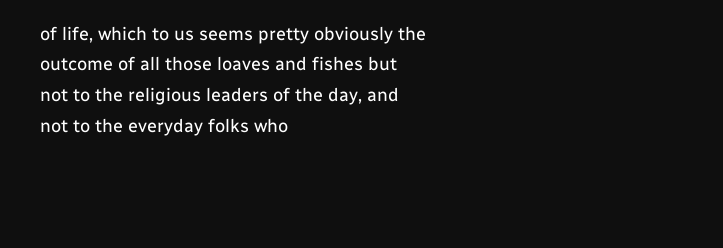of life, which to us seems pretty obviously the outcome of all those loaves and fishes but not to the religious leaders of the day, and not to the everyday folks who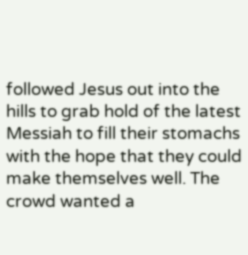followed Jesus out into the hills to grab hold of the latest Messiah to fill their stomachs with the hope that they could make themselves well. The crowd wanted a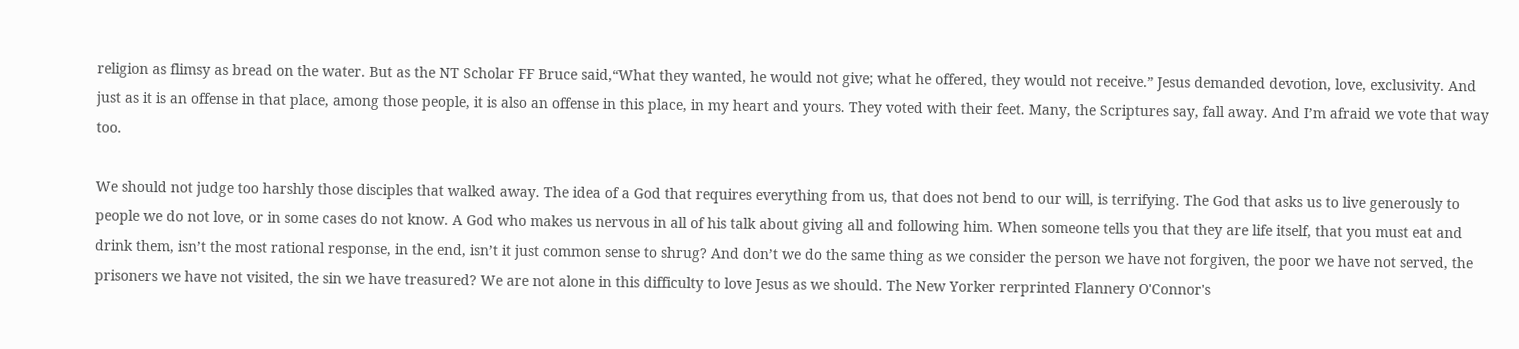religion as flimsy as bread on the water. But as the NT Scholar FF Bruce said,“What they wanted, he would not give; what he offered, they would not receive.” Jesus demanded devotion, love, exclusivity. And just as it is an offense in that place, among those people, it is also an offense in this place, in my heart and yours. They voted with their feet. Many, the Scriptures say, fall away. And I’m afraid we vote that way too.

We should not judge too harshly those disciples that walked away. The idea of a God that requires everything from us, that does not bend to our will, is terrifying. The God that asks us to live generously to people we do not love, or in some cases do not know. A God who makes us nervous in all of his talk about giving all and following him. When someone tells you that they are life itself, that you must eat and drink them, isn’t the most rational response, in the end, isn’t it just common sense to shrug? And don’t we do the same thing as we consider the person we have not forgiven, the poor we have not served, the prisoners we have not visited, the sin we have treasured? We are not alone in this difficulty to love Jesus as we should. The New Yorker rerprinted Flannery O'Connor's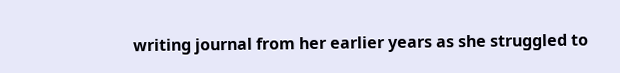writing journal from her earlier years as she struggled to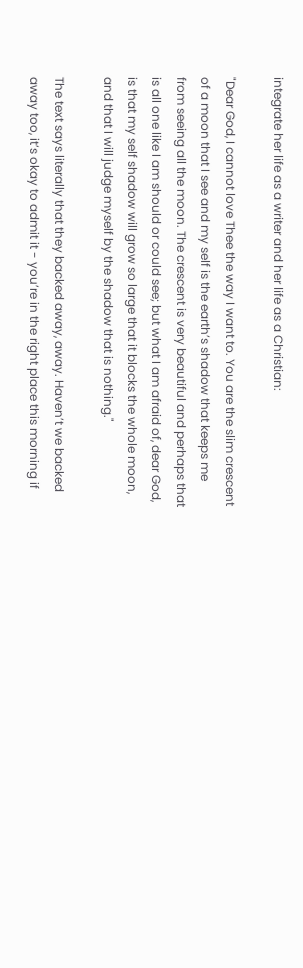integrate her life as a writer and her life as a Christian:

"Dear God, I cannot love Thee the way I want to. You are the slim crescent of a moon that I see and my self is the earth’s shadow that keeps me from seeing all the moon. The crescent is very beautiful and perhaps that is all one like I am should or could see; but what I am afraid of, dear God, is that my self shadow will grow so large that it blocks the whole moon, and that I will judge myself by the shadow that is nothing."

The text says literally that they backed away, away. Haven’t we backed away too, it’s okay to admit it - you’re in the right place this morning if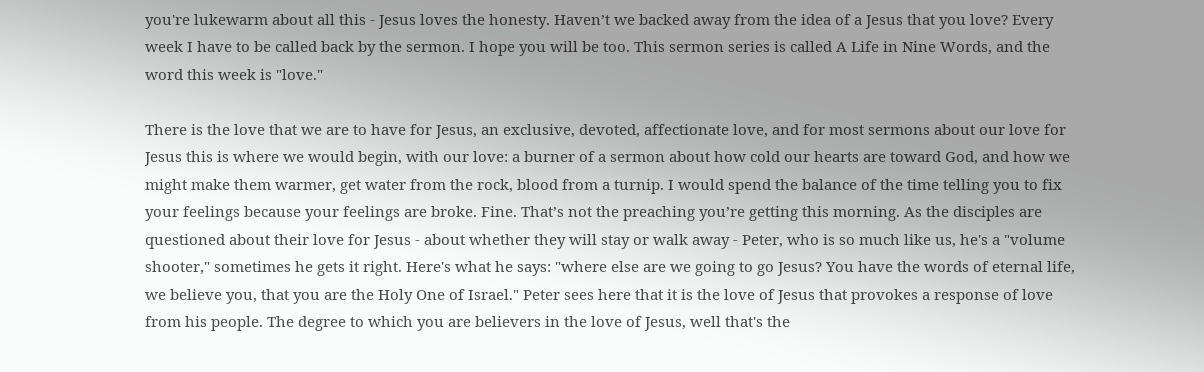you're lukewarm about all this - Jesus loves the honesty. Haven’t we backed away from the idea of a Jesus that you love? Every week I have to be called back by the sermon. I hope you will be too. This sermon series is called A Life in Nine Words, and the word this week is "love."

There is the love that we are to have for Jesus, an exclusive, devoted, affectionate love, and for most sermons about our love for Jesus this is where we would begin, with our love: a burner of a sermon about how cold our hearts are toward God, and how we might make them warmer, get water from the rock, blood from a turnip. I would spend the balance of the time telling you to fix your feelings because your feelings are broke. Fine. That’s not the preaching you’re getting this morning. As the disciples are questioned about their love for Jesus - about whether they will stay or walk away - Peter, who is so much like us, he's a "volume shooter," sometimes he gets it right. Here's what he says: "where else are we going to go Jesus? You have the words of eternal life, we believe you, that you are the Holy One of Israel." Peter sees here that it is the love of Jesus that provokes a response of love from his people. The degree to which you are believers in the love of Jesus, well that's the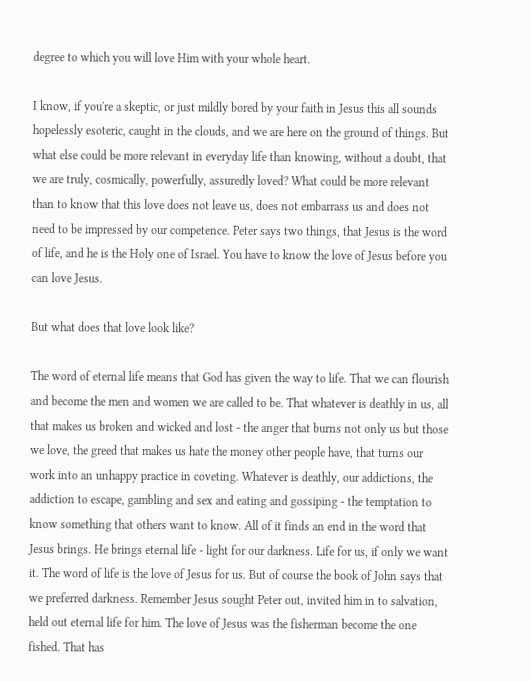degree to which you will love Him with your whole heart.

I know, if you're a skeptic, or just mildly bored by your faith in Jesus this all sounds hopelessly esoteric, caught in the clouds, and we are here on the ground of things. But what else could be more relevant in everyday life than knowing, without a doubt, that we are truly, cosmically, powerfully, assuredly loved? What could be more relevant than to know that this love does not leave us, does not embarrass us and does not need to be impressed by our competence. Peter says two things, that Jesus is the word of life, and he is the Holy one of Israel. You have to know the love of Jesus before you can love Jesus.

But what does that love look like?

The word of eternal life means that God has given the way to life. That we can flourish and become the men and women we are called to be. That whatever is deathly in us, all that makes us broken and wicked and lost - the anger that burns not only us but those we love, the greed that makes us hate the money other people have, that turns our work into an unhappy practice in coveting. Whatever is deathly, our addictions, the addiction to escape, gambling and sex and eating and gossiping - the temptation to know something that others want to know. All of it finds an end in the word that Jesus brings. He brings eternal life - light for our darkness. Life for us, if only we want it. The word of life is the love of Jesus for us. But of course the book of John says that we preferred darkness. Remember Jesus sought Peter out, invited him in to salvation, held out eternal life for him. The love of Jesus was the fisherman become the one fished. That has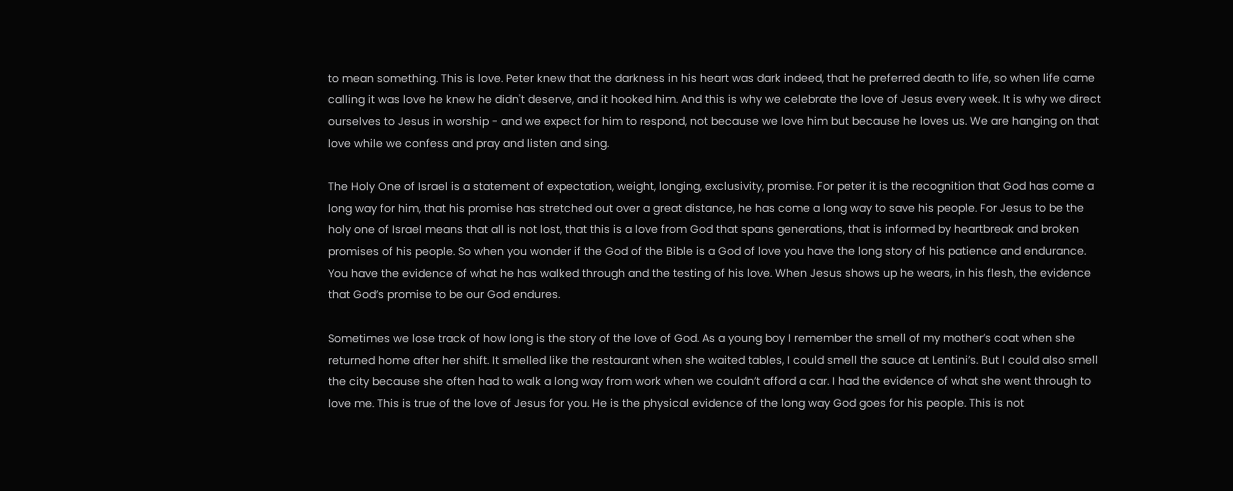to mean something. This is love. Peter knew that the darkness in his heart was dark indeed, that he preferred death to life, so when life came calling it was love he knew he didn't deserve, and it hooked him. And this is why we celebrate the love of Jesus every week. It is why we direct ourselves to Jesus in worship - and we expect for him to respond, not because we love him but because he loves us. We are hanging on that love while we confess and pray and listen and sing.

The Holy One of Israel is a statement of expectation, weight, longing, exclusivity, promise. For peter it is the recognition that God has come a long way for him, that his promise has stretched out over a great distance, he has come a long way to save his people. For Jesus to be the holy one of Israel means that all is not lost, that this is a love from God that spans generations, that is informed by heartbreak and broken promises of his people. So when you wonder if the God of the Bible is a God of love you have the long story of his patience and endurance. You have the evidence of what he has walked through and the testing of his love. When Jesus shows up he wears, in his flesh, the evidence that God’s promise to be our God endures.

Sometimes we lose track of how long is the story of the love of God. As a young boy I remember the smell of my mother’s coat when she returned home after her shift. It smelled like the restaurant when she waited tables, I could smell the sauce at Lentini’s. But I could also smell the city because she often had to walk a long way from work when we couldn’t afford a car. I had the evidence of what she went through to love me. This is true of the love of Jesus for you. He is the physical evidence of the long way God goes for his people. This is not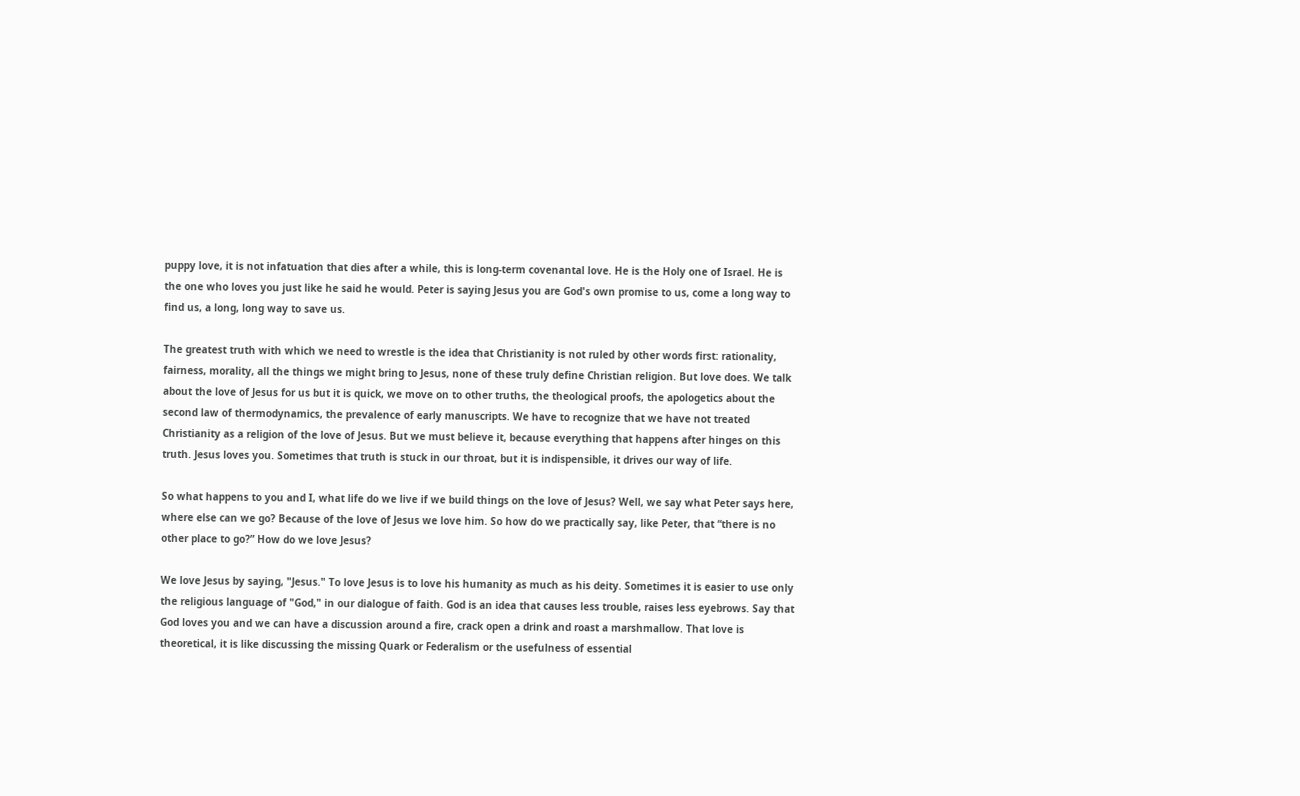puppy love, it is not infatuation that dies after a while, this is long-term covenantal love. He is the Holy one of Israel. He is the one who loves you just like he said he would. Peter is saying Jesus you are God's own promise to us, come a long way to find us, a long, long way to save us.

The greatest truth with which we need to wrestle is the idea that Christianity is not ruled by other words first: rationality, fairness, morality, all the things we might bring to Jesus, none of these truly define Christian religion. But love does. We talk about the love of Jesus for us but it is quick, we move on to other truths, the theological proofs, the apologetics about the second law of thermodynamics, the prevalence of early manuscripts. We have to recognize that we have not treated Christianity as a religion of the love of Jesus. But we must believe it, because everything that happens after hinges on this truth. Jesus loves you. Sometimes that truth is stuck in our throat, but it is indispensible, it drives our way of life.

So what happens to you and I, what life do we live if we build things on the love of Jesus? Well, we say what Peter says here, where else can we go? Because of the love of Jesus we love him. So how do we practically say, like Peter, that “there is no other place to go?” How do we love Jesus?

We love Jesus by saying, "Jesus." To love Jesus is to love his humanity as much as his deity. Sometimes it is easier to use only the religious language of "God," in our dialogue of faith. God is an idea that causes less trouble, raises less eyebrows. Say that God loves you and we can have a discussion around a fire, crack open a drink and roast a marshmallow. That love is theoretical, it is like discussing the missing Quark or Federalism or the usefulness of essential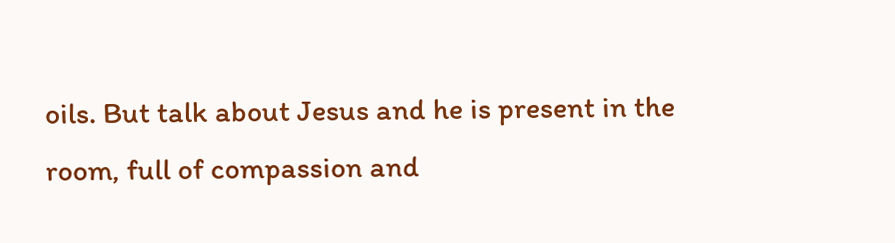oils. But talk about Jesus and he is present in the room, full of compassion and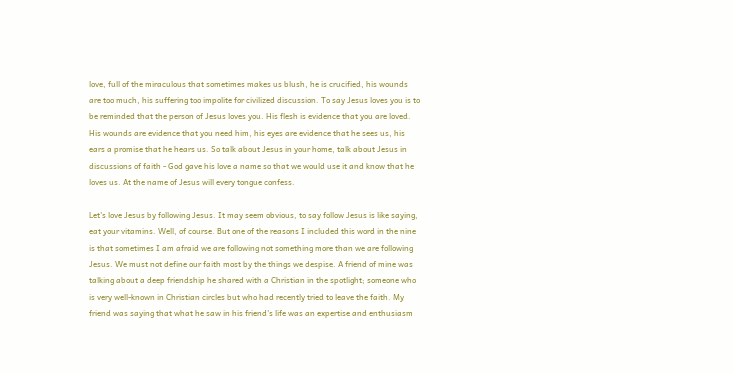love, full of the miraculous that sometimes makes us blush, he is crucified, his wounds are too much, his suffering too impolite for civilized discussion. To say Jesus loves you is to be reminded that the person of Jesus loves you. His flesh is evidence that you are loved. His wounds are evidence that you need him, his eyes are evidence that he sees us, his ears a promise that he hears us. So talk about Jesus in your home, talk about Jesus in discussions of faith - God gave his love a name so that we would use it and know that he loves us. At the name of Jesus will every tongue confess.

Let's love Jesus by following Jesus. It may seem obvious, to say follow Jesus is like saying, eat your vitamins. Well, of course. But one of the reasons I included this word in the nine is that sometimes I am afraid we are following not something more than we are following Jesus. We must not define our faith most by the things we despise. A friend of mine was talking about a deep friendship he shared with a Christian in the spotlight; someone who is very well-known in Christian circles but who had recently tried to leave the faith. My friend was saying that what he saw in his friend's life was an expertise and enthusiasm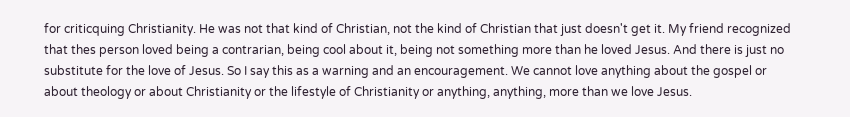for criticquing Christianity. He was not that kind of Christian, not the kind of Christian that just doesn't get it. My friend recognized that thes person loved being a contrarian, being cool about it, being not something more than he loved Jesus. And there is just no substitute for the love of Jesus. So I say this as a warning and an encouragement. We cannot love anything about the gospel or about theology or about Christianity or the lifestyle of Christianity or anything, anything, more than we love Jesus.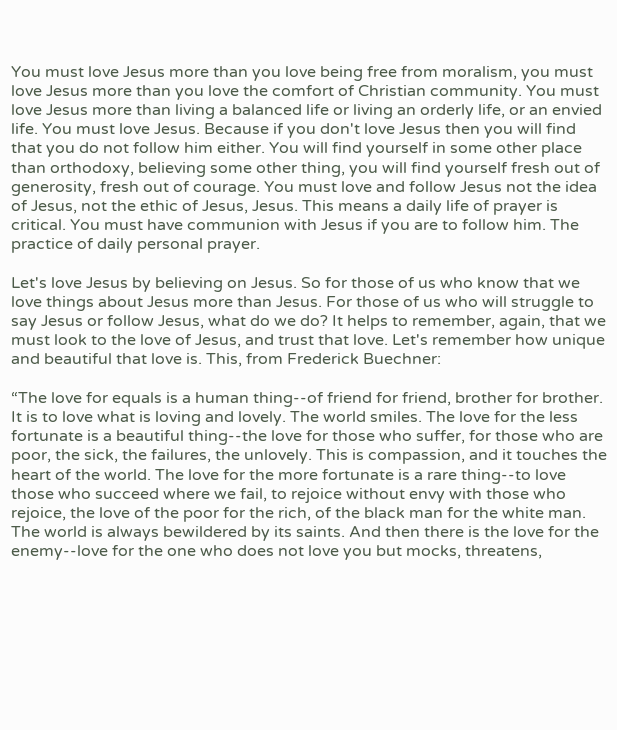You must love Jesus more than you love being free from moralism, you must love Jesus more than you love the comfort of Christian community. You must love Jesus more than living a balanced life or living an orderly life, or an envied life. You must love Jesus. Because if you don't love Jesus then you will find that you do not follow him either. You will find yourself in some other place than orthodoxy, believing some other thing, you will find yourself fresh out of generosity, fresh out of courage. You must love and follow Jesus not the idea of Jesus, not the ethic of Jesus, Jesus. This means a daily life of prayer is critical. You must have communion with Jesus if you are to follow him. The practice of daily personal prayer.

Let's love Jesus by believing on Jesus. So for those of us who know that we love things about Jesus more than Jesus. For those of us who will struggle to say Jesus or follow Jesus, what do we do? It helps to remember, again, that we must look to the love of Jesus, and trust that love. Let's remember how unique and beautiful that love is. This, from Frederick Buechner:

“The love for equals is a human thing--of friend for friend, brother for brother. It is to love what is loving and lovely. The world smiles. The love for the less fortunate is a beautiful thing--the love for those who suffer, for those who are poor, the sick, the failures, the unlovely. This is compassion, and it touches the heart of the world. The love for the more fortunate is a rare thing--to love those who succeed where we fail, to rejoice without envy with those who rejoice, the love of the poor for the rich, of the black man for the white man. The world is always bewildered by its saints. And then there is the love for the enemy--love for the one who does not love you but mocks, threatens,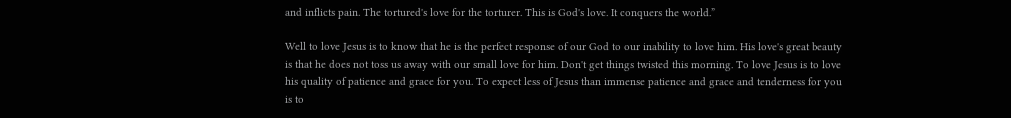and inflicts pain. The tortured's love for the torturer. This is God's love. It conquers the world.”

Well to love Jesus is to know that he is the perfect response of our God to our inability to love him. His love's great beauty is that he does not toss us away with our small love for him. Don't get things twisted this morning. To love Jesus is to love his quality of patience and grace for you. To expect less of Jesus than immense patience and grace and tenderness for you is to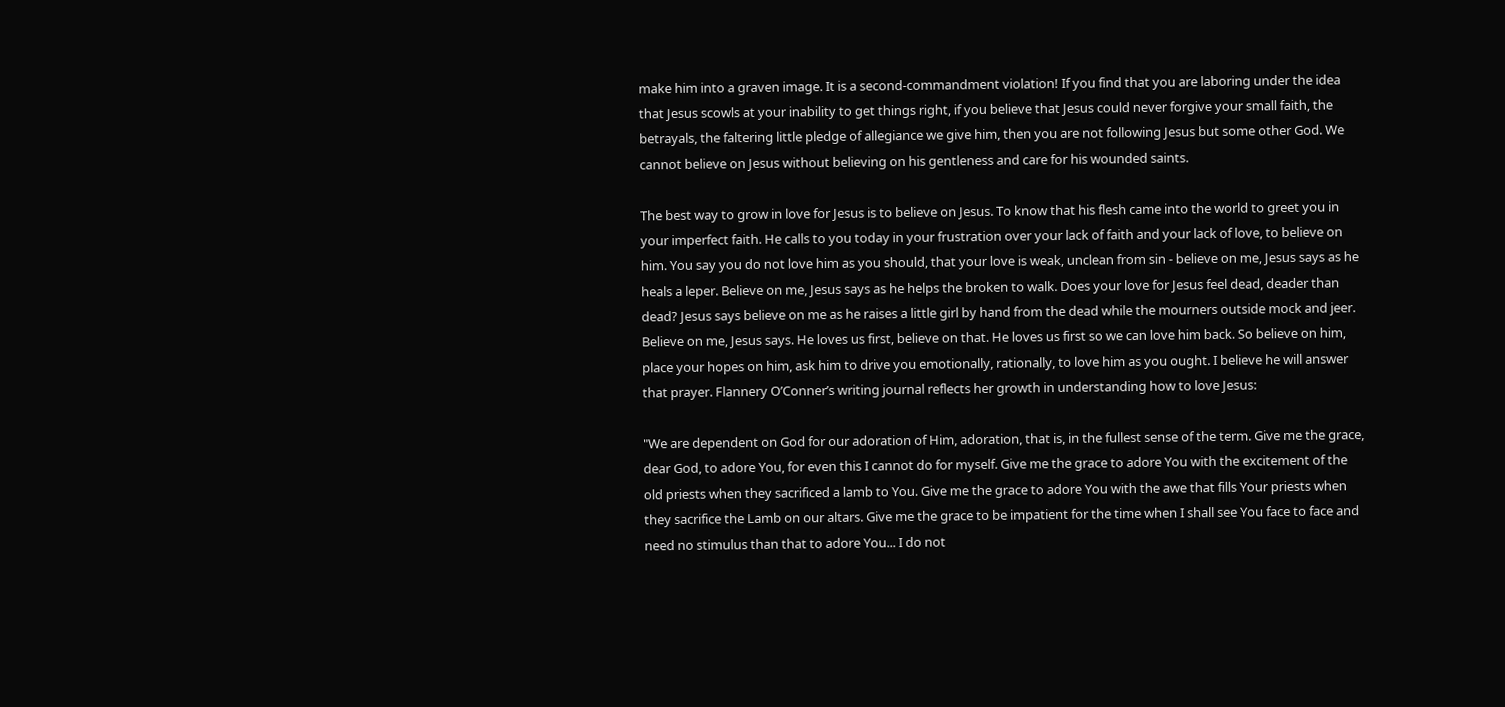make him into a graven image. It is a second-commandment violation! If you find that you are laboring under the idea that Jesus scowls at your inability to get things right, if you believe that Jesus could never forgive your small faith, the betrayals, the faltering little pledge of allegiance we give him, then you are not following Jesus but some other God. We cannot believe on Jesus without believing on his gentleness and care for his wounded saints.

The best way to grow in love for Jesus is to believe on Jesus. To know that his flesh came into the world to greet you in your imperfect faith. He calls to you today in your frustration over your lack of faith and your lack of love, to believe on him. You say you do not love him as you should, that your love is weak, unclean from sin - believe on me, Jesus says as he heals a leper. Believe on me, Jesus says as he helps the broken to walk. Does your love for Jesus feel dead, deader than dead? Jesus says believe on me as he raises a little girl by hand from the dead while the mourners outside mock and jeer. Believe on me, Jesus says. He loves us first, believe on that. He loves us first so we can love him back. So believe on him, place your hopes on him, ask him to drive you emotionally, rationally, to love him as you ought. I believe he will answer that prayer. Flannery O’Conner’s writing journal reflects her growth in understanding how to love Jesus:

"We are dependent on God for our adoration of Him, adoration, that is, in the fullest sense of the term. Give me the grace, dear God, to adore You, for even this I cannot do for myself. Give me the grace to adore You with the excitement of the old priests when they sacrificed a lamb to You. Give me the grace to adore You with the awe that fills Your priests when they sacrifice the Lamb on our altars. Give me the grace to be impatient for the time when I shall see You face to face and need no stimulus than that to adore You... I do not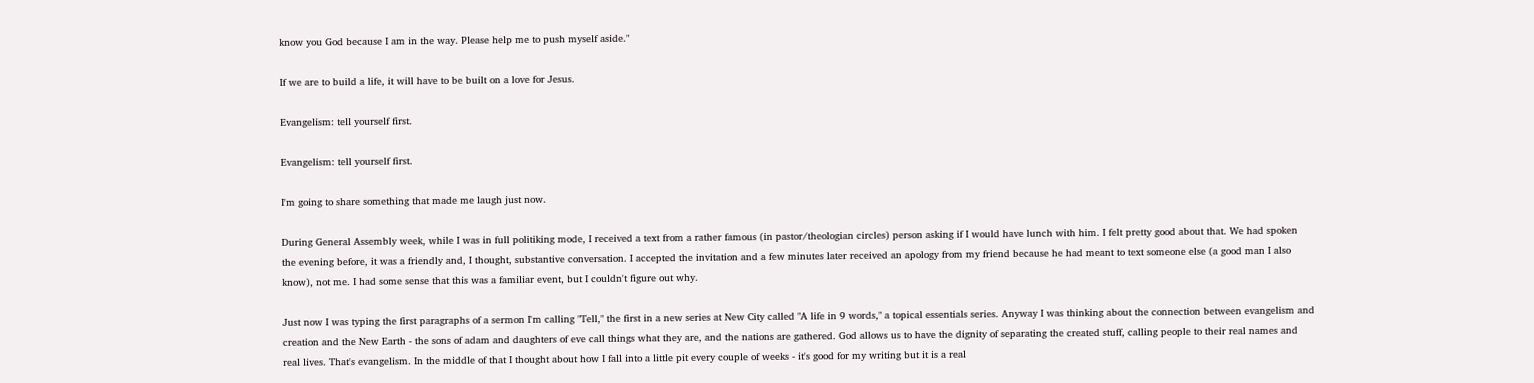know you God because I am in the way. Please help me to push myself aside."

If we are to build a life, it will have to be built on a love for Jesus.

Evangelism: tell yourself first.

Evangelism: tell yourself first.

I'm going to share something that made me laugh just now.

During General Assembly week, while I was in full politiking mode, I received a text from a rather famous (in pastor/theologian circles) person asking if I would have lunch with him. I felt pretty good about that. We had spoken the evening before, it was a friendly and, I thought, substantive conversation. I accepted the invitation and a few minutes later received an apology from my friend because he had meant to text someone else (a good man I also know), not me. I had some sense that this was a familiar event, but I couldn't figure out why.

Just now I was typing the first paragraphs of a sermon I'm calling "Tell," the first in a new series at New City called "A life in 9 words," a topical essentials series. Anyway I was thinking about the connection between evangelism and creation and the New Earth - the sons of adam and daughters of eve call things what they are, and the nations are gathered. God allows us to have the dignity of separating the created stuff, calling people to their real names and real lives. That's evangelism. In the middle of that I thought about how I fall into a little pit every couple of weeks - it's good for my writing but it is a real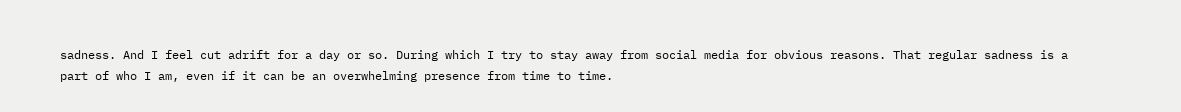sadness. And I feel cut adrift for a day or so. During which I try to stay away from social media for obvious reasons. That regular sadness is a part of who I am, even if it can be an overwhelming presence from time to time.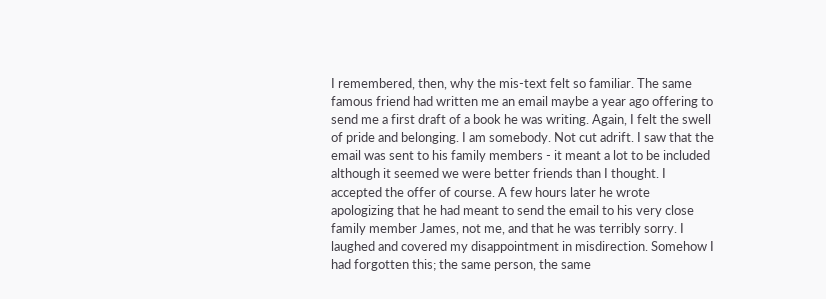I remembered, then, why the mis-text felt so familiar. The same famous friend had written me an email maybe a year ago offering to send me a first draft of a book he was writing. Again, I felt the swell of pride and belonging. I am somebody. Not cut adrift. I saw that the email was sent to his family members - it meant a lot to be included although it seemed we were better friends than I thought. I accepted the offer of course. A few hours later he wrote apologizing that he had meant to send the email to his very close family member James, not me, and that he was terribly sorry. I laughed and covered my disappointment in misdirection. Somehow I had forgotten this; the same person, the same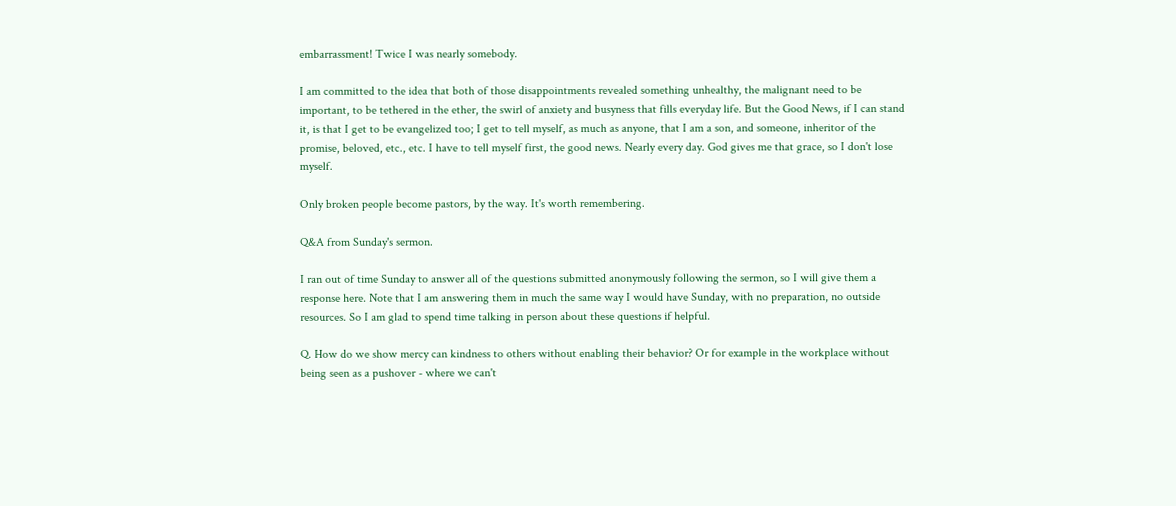embarrassment! Twice I was nearly somebody.

I am committed to the idea that both of those disappointments revealed something unhealthy, the malignant need to be important, to be tethered in the ether, the swirl of anxiety and busyness that fills everyday life. But the Good News, if I can stand it, is that I get to be evangelized too; I get to tell myself, as much as anyone, that I am a son, and someone, inheritor of the promise, beloved, etc., etc. I have to tell myself first, the good news. Nearly every day. God gives me that grace, so I don't lose myself.

Only broken people become pastors, by the way. It's worth remembering.

Q&A from Sunday's sermon.

I ran out of time Sunday to answer all of the questions submitted anonymously following the sermon, so I will give them a response here. Note that I am answering them in much the same way I would have Sunday, with no preparation, no outside resources. So I am glad to spend time talking in person about these questions if helpful.

Q. How do we show mercy can kindness to others without enabling their behavior? Or for example in the workplace without being seen as a pushover - where we can't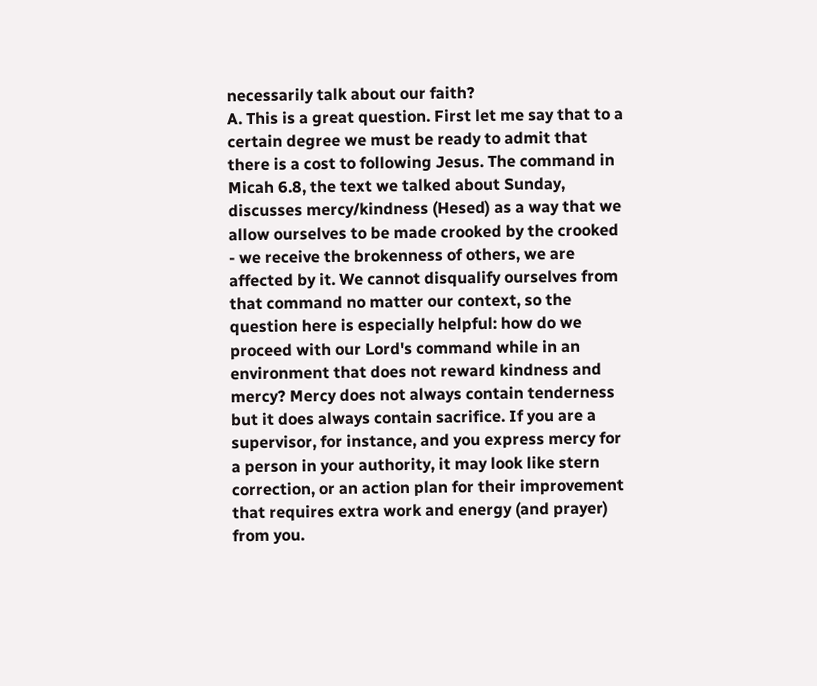necessarily talk about our faith?
A. This is a great question. First let me say that to a certain degree we must be ready to admit that there is a cost to following Jesus. The command in Micah 6.8, the text we talked about Sunday, discusses mercy/kindness (Hesed) as a way that we allow ourselves to be made crooked by the crooked - we receive the brokenness of others, we are affected by it. We cannot disqualify ourselves from that command no matter our context, so the question here is especially helpful: how do we proceed with our Lord's command while in an environment that does not reward kindness and mercy? Mercy does not always contain tenderness but it does always contain sacrifice. If you are a supervisor, for instance, and you express mercy for a person in your authority, it may look like stern correction, or an action plan for their improvement that requires extra work and energy (and prayer) from you.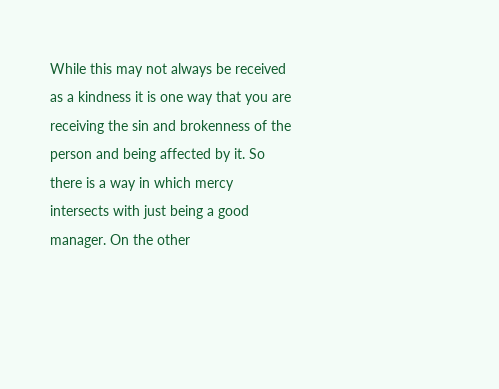While this may not always be received as a kindness it is one way that you are receiving the sin and brokenness of the person and being affected by it. So there is a way in which mercy intersects with just being a good manager. On the other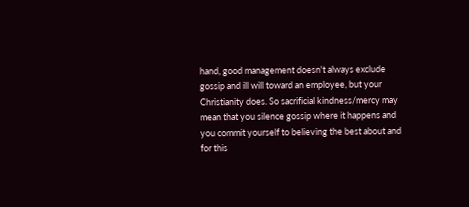hand, good management doesn't always exclude gossip and ill will toward an employee, but your Christianity does. So sacrificial kindness/mercy may mean that you silence gossip where it happens and you commit yourself to believing the best about and for this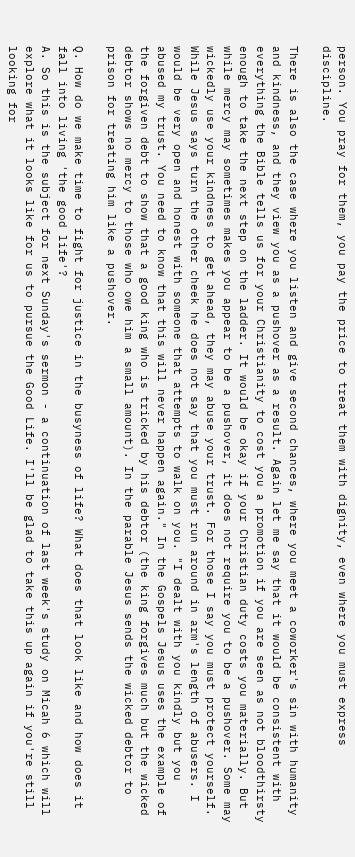person. You pray for them, you pay the price to treat them with dignity, even where you must express discipline.

There is also the case where you listen and give second chances, where you meet a coworker's sin with humanity and kindness, and they view you as a pushover as a result. Again let me say that it would be consistent with everything the Bible tells us for your Christianity to cost you a promotion if you are seen as not bloodthirsty enough to take the next step on the ladder. It would be okay if your Christian duty costs you materially. But while mercy may sometimes makes you appear to be a pushover, it does not require you to be a pushover. Some may wickedly use your kindness to get ahead, they may abuse your trust. For those I say you must protect yourself. While Jesus says turn the other cheek he does not say that you must run around in arm's length of abusers. I would be very open and honest with someone that attempts to walk on you. "I dealt with you kindly but you abused my trust. You need to know that this will never happen again." In the Gospels Jesus uses the example of the forgiven debt to show that a good king who is tricked by his debtor (the king forgives much but the wicked debtor shows no mercy to those who owe him a small amount). In the parable Jesus sends the wicked debtor to prison for treating him like a pushover.

Q. How do we make time to fight for justice in the busyness of life? What does that look like and how does it fall into living 'the good life'?
A. So this is the subject for next Sunday's sermon - a continuation of last week's study on Micah 6 which will explore what it looks like for us to pursue the Good Life. I'll be glad to take this up again if you're still looking for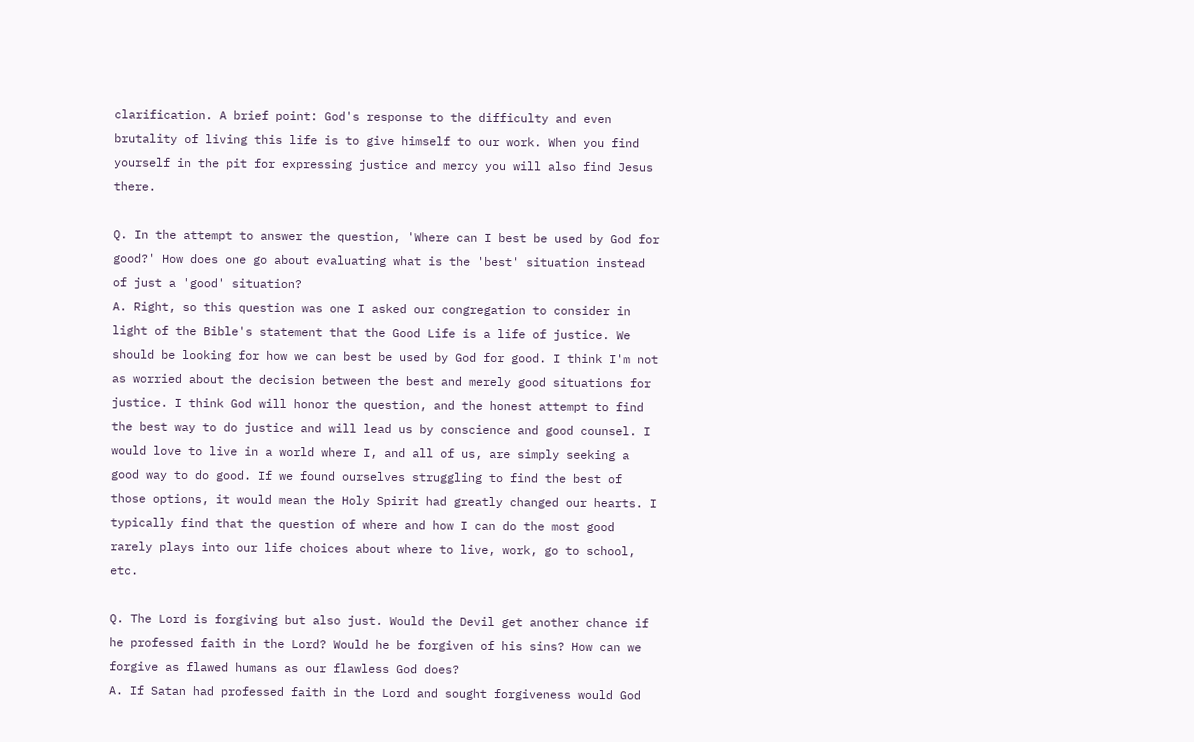clarification. A brief point: God's response to the difficulty and even brutality of living this life is to give himself to our work. When you find yourself in the pit for expressing justice and mercy you will also find Jesus there.

Q. In the attempt to answer the question, 'Where can I best be used by God for good?' How does one go about evaluating what is the 'best' situation instead of just a 'good' situation?
A. Right, so this question was one I asked our congregation to consider in light of the Bible's statement that the Good Life is a life of justice. We should be looking for how we can best be used by God for good. I think I'm not as worried about the decision between the best and merely good situations for justice. I think God will honor the question, and the honest attempt to find the best way to do justice and will lead us by conscience and good counsel. I would love to live in a world where I, and all of us, are simply seeking a good way to do good. If we found ourselves struggling to find the best of those options, it would mean the Holy Spirit had greatly changed our hearts. I typically find that the question of where and how I can do the most good rarely plays into our life choices about where to live, work, go to school, etc.

Q. The Lord is forgiving but also just. Would the Devil get another chance if he professed faith in the Lord? Would he be forgiven of his sins? How can we forgive as flawed humans as our flawless God does?
A. If Satan had professed faith in the Lord and sought forgiveness would God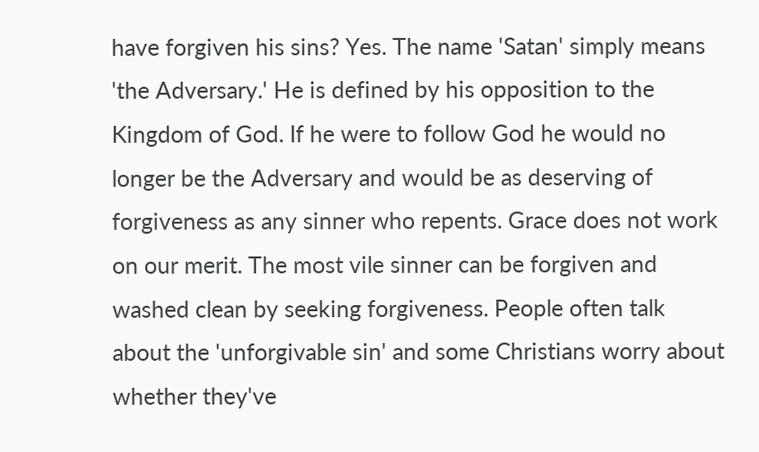have forgiven his sins? Yes. The name 'Satan' simply means 'the Adversary.' He is defined by his opposition to the Kingdom of God. If he were to follow God he would no longer be the Adversary and would be as deserving of forgiveness as any sinner who repents. Grace does not work on our merit. The most vile sinner can be forgiven and washed clean by seeking forgiveness. People often talk about the 'unforgivable sin' and some Christians worry about whether they've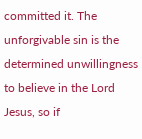committed it. The unforgivable sin is the determined unwillingness to believe in the Lord Jesus, so if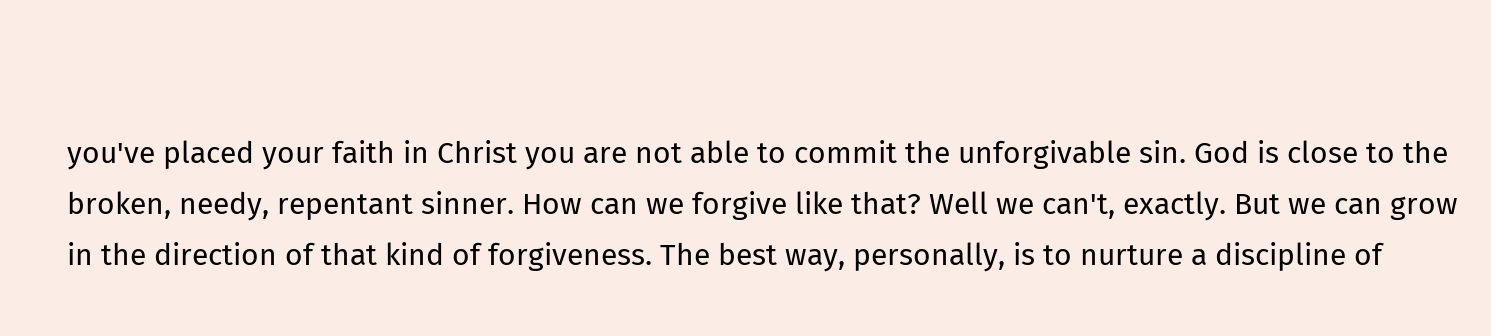you've placed your faith in Christ you are not able to commit the unforgivable sin. God is close to the broken, needy, repentant sinner. How can we forgive like that? Well we can't, exactly. But we can grow in the direction of that kind of forgiveness. The best way, personally, is to nurture a discipline of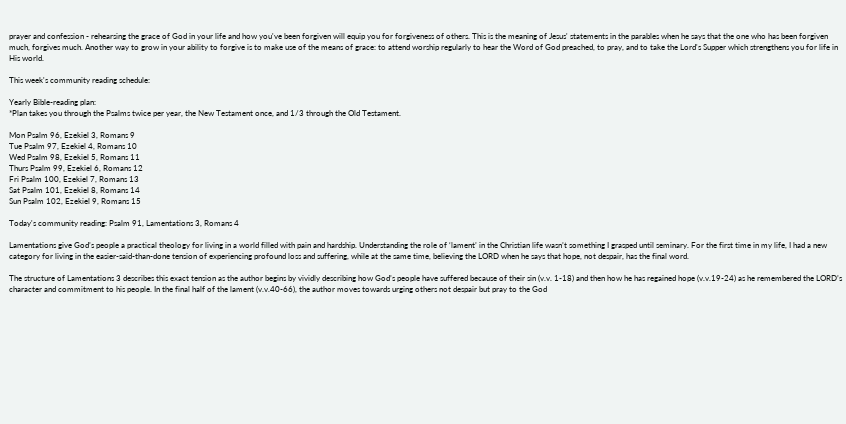prayer and confession - rehearsing the grace of God in your life and how you've been forgiven will equip you for forgiveness of others. This is the meaning of Jesus' statements in the parables when he says that the one who has been forgiven much, forgives much. Another way to grow in your ability to forgive is to make use of the means of grace: to attend worship regularly to hear the Word of God preached, to pray, and to take the Lord's Supper which strengthens you for life in His world.

This week's community reading schedule:

Yearly Bible-reading plan:
*Plan takes you through the Psalms twice per year, the New Testament once, and 1/3 through the Old Testament.

Mon Psalm 96, Ezekiel 3, Romans 9
Tue Psalm 97, Ezekiel 4, Romans 10
Wed Psalm 98, Ezekiel 5, Romans 11
Thurs Psalm 99, Ezekiel 6, Romans 12
Fri Psalm 100, Ezekiel 7, Romans 13
Sat Psalm 101, Ezekiel 8, Romans 14
Sun Psalm 102, Ezekiel 9, Romans 15

Today's community reading: Psalm 91, Lamentations 3, Romans 4

Lamentations give God’s people a practical theology for living in a world filled with pain and hardship. Understanding the role of ‘lament’ in the Christian life wasn’t something I grasped until seminary. For the first time in my life, I had a new category for living in the easier-said-than-done tension of experiencing profound loss and suffering, while at the same time, believing the LORD when he says that hope, not despair, has the final word.

The structure of Lamentations 3 describes this exact tension as the author begins by vividly describing how God’s people have suffered because of their sin (v.v. 1-18) and then how he has regained hope (v.v.19-24) as he remembered the LORD’s character and commitment to his people. In the final half of the lament (v.v.40-66), the author moves towards urging others not despair but pray to the God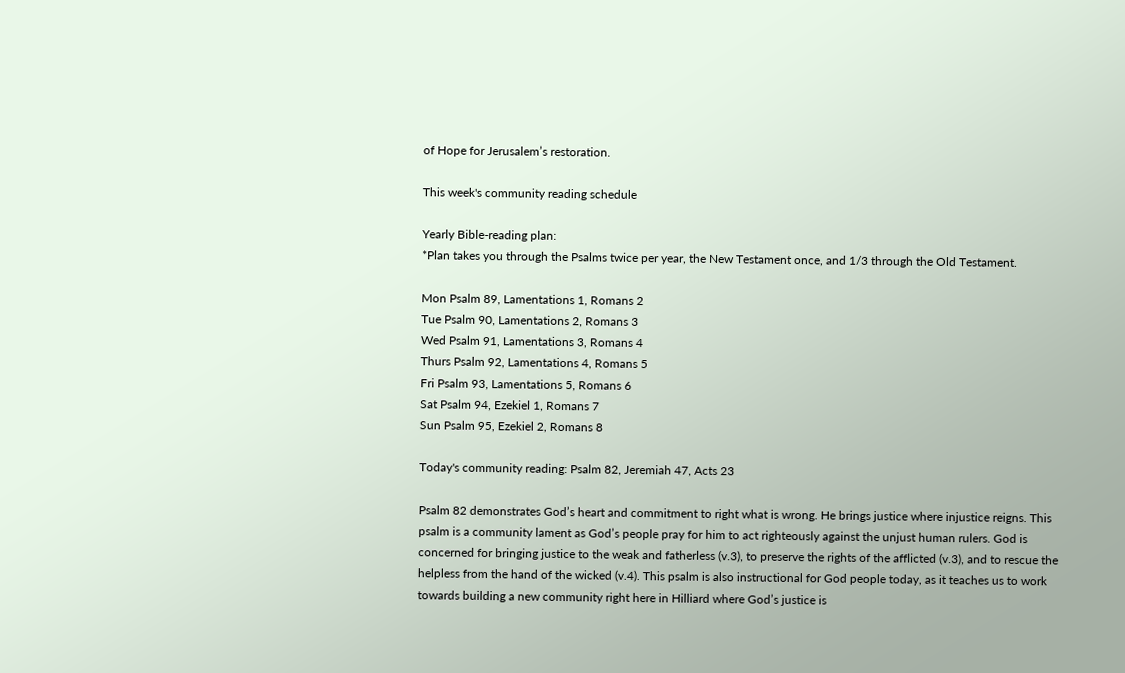of Hope for Jerusalem’s restoration.

This week's community reading schedule

Yearly Bible-reading plan:
*Plan takes you through the Psalms twice per year, the New Testament once, and 1/3 through the Old Testament.

Mon Psalm 89, Lamentations 1, Romans 2
Tue Psalm 90, Lamentations 2, Romans 3
Wed Psalm 91, Lamentations 3, Romans 4
Thurs Psalm 92, Lamentations 4, Romans 5
Fri Psalm 93, Lamentations 5, Romans 6
Sat Psalm 94, Ezekiel 1, Romans 7
Sun Psalm 95, Ezekiel 2, Romans 8

Today's community reading: Psalm 82, Jeremiah 47, Acts 23

Psalm 82 demonstrates God’s heart and commitment to right what is wrong. He brings justice where injustice reigns. This psalm is a community lament as God’s people pray for him to act righteously against the unjust human rulers. God is concerned for bringing justice to the weak and fatherless (v.3), to preserve the rights of the afflicted (v.3), and to rescue the helpless from the hand of the wicked (v.4). This psalm is also instructional for God people today, as it teaches us to work towards building a new community right here in Hilliard where God’s justice is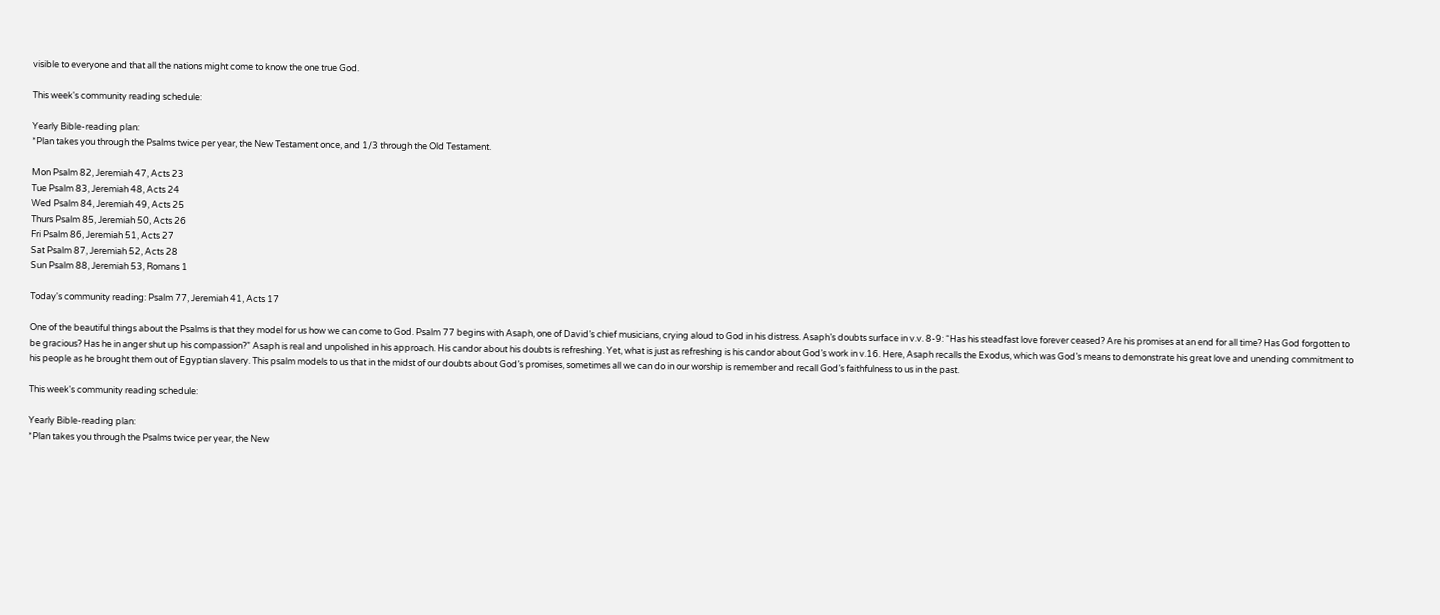visible to everyone and that all the nations might come to know the one true God.

This week's community reading schedule:

Yearly Bible-reading plan:
*Plan takes you through the Psalms twice per year, the New Testament once, and 1/3 through the Old Testament.

Mon Psalm 82, Jeremiah 47, Acts 23
Tue Psalm 83, Jeremiah 48, Acts 24
Wed Psalm 84, Jeremiah 49, Acts 25
Thurs Psalm 85, Jeremiah 50, Acts 26
Fri Psalm 86, Jeremiah 51, Acts 27
Sat Psalm 87, Jeremiah 52, Acts 28
Sun Psalm 88, Jeremiah 53, Romans 1

Today's community reading: Psalm 77, Jeremiah 41, Acts 17

One of the beautiful things about the Psalms is that they model for us how we can come to God. Psalm 77 begins with Asaph, one of David’s chief musicians, crying aloud to God in his distress. Asaph’s doubts surface in v.v. 8-9: “Has his steadfast love forever ceased? Are his promises at an end for all time? Has God forgotten to be gracious? Has he in anger shut up his compassion?” Asaph is real and unpolished in his approach. His candor about his doubts is refreshing. Yet, what is just as refreshing is his candor about God’s work in v.16. Here, Asaph recalls the Exodus, which was God’s means to demonstrate his great love and unending commitment to his people as he brought them out of Egyptian slavery. This psalm models to us that in the midst of our doubts about God’s promises, sometimes all we can do in our worship is remember and recall God’s faithfulness to us in the past.

This week's community reading schedule:

Yearly Bible-reading plan:
*Plan takes you through the Psalms twice per year, the New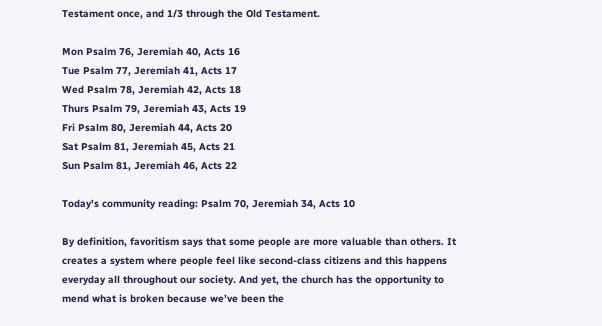Testament once, and 1/3 through the Old Testament.

Mon Psalm 76, Jeremiah 40, Acts 16
Tue Psalm 77, Jeremiah 41, Acts 17
Wed Psalm 78, Jeremiah 42, Acts 18
Thurs Psalm 79, Jeremiah 43, Acts 19
Fri Psalm 80, Jeremiah 44, Acts 20
Sat Psalm 81, Jeremiah 45, Acts 21
Sun Psalm 81, Jeremiah 46, Acts 22

Today's community reading: Psalm 70, Jeremiah 34, Acts 10

By definition, favoritism says that some people are more valuable than others. It creates a system where people feel like second-class citizens and this happens everyday all throughout our society. And yet, the church has the opportunity to mend what is broken because we’ve been the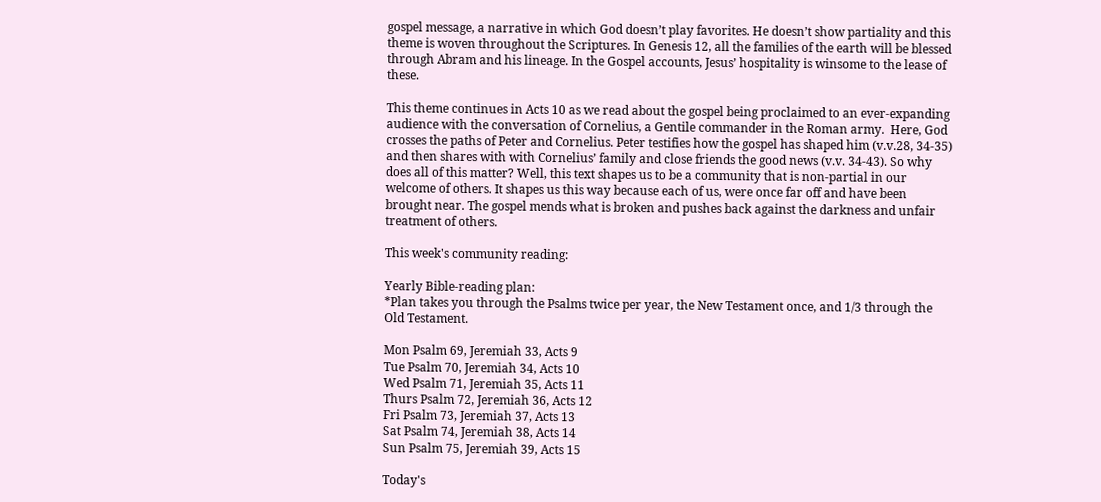gospel message, a narrative in which God doesn’t play favorites. He doesn’t show partiality and this theme is woven throughout the Scriptures. In Genesis 12, all the families of the earth will be blessed through Abram and his lineage. In the Gospel accounts, Jesus’ hospitality is winsome to the lease of these.

This theme continues in Acts 10 as we read about the gospel being proclaimed to an ever-expanding audience with the conversation of Cornelius, a Gentile commander in the Roman army.  Here, God crosses the paths of Peter and Cornelius. Peter testifies how the gospel has shaped him (v.v.28, 34-35) and then shares with with Cornelius’ family and close friends the good news (v.v. 34-43). So why does all of this matter? Well, this text shapes us to be a community that is non-partial in our welcome of others. It shapes us this way because each of us, were once far off and have been brought near. The gospel mends what is broken and pushes back against the darkness and unfair treatment of others.

This week's community reading:

Yearly Bible-reading plan:
*Plan takes you through the Psalms twice per year, the New Testament once, and 1/3 through the Old Testament.

Mon Psalm 69, Jeremiah 33, Acts 9
Tue Psalm 70, Jeremiah 34, Acts 10
Wed Psalm 71, Jeremiah 35, Acts 11
Thurs Psalm 72, Jeremiah 36, Acts 12
Fri Psalm 73, Jeremiah 37, Acts 13
Sat Psalm 74, Jeremiah 38, Acts 14
Sun Psalm 75, Jeremiah 39, Acts 15

Today's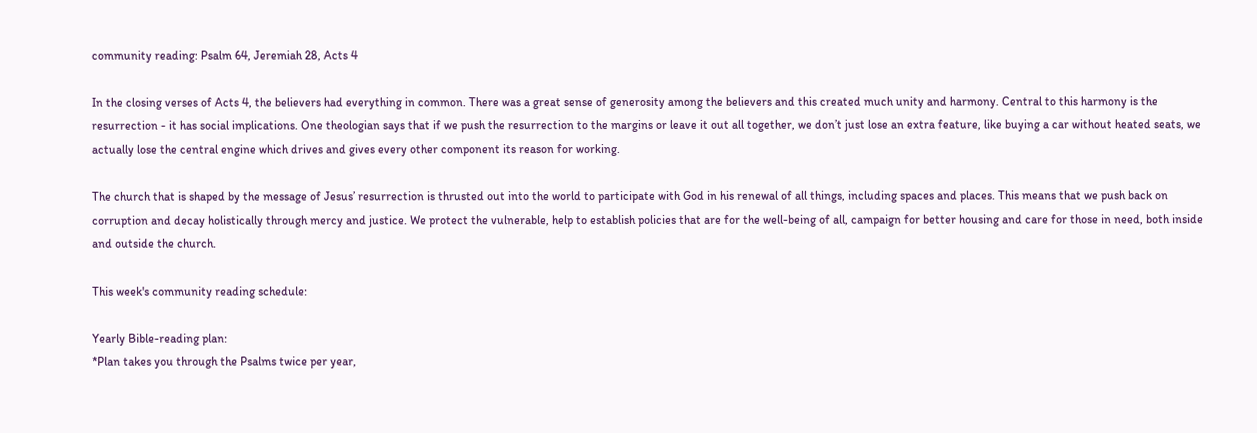community reading: Psalm 64, Jeremiah 28, Acts 4

In the closing verses of Acts 4, the believers had everything in common. There was a great sense of generosity among the believers and this created much unity and harmony. Central to this harmony is the resurrection - it has social implications. One theologian says that if we push the resurrection to the margins or leave it out all together, we don’t just lose an extra feature, like buying a car without heated seats, we actually lose the central engine which drives and gives every other component its reason for working.

The church that is shaped by the message of Jesus’ resurrection is thrusted out into the world to participate with God in his renewal of all things, including spaces and places. This means that we push back on corruption and decay holistically through mercy and justice. We protect the vulnerable, help to establish policies that are for the well-being of all, campaign for better housing and care for those in need, both inside and outside the church.

This week's community reading schedule:

Yearly Bible-reading plan:
*Plan takes you through the Psalms twice per year,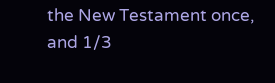the New Testament once, and 1/3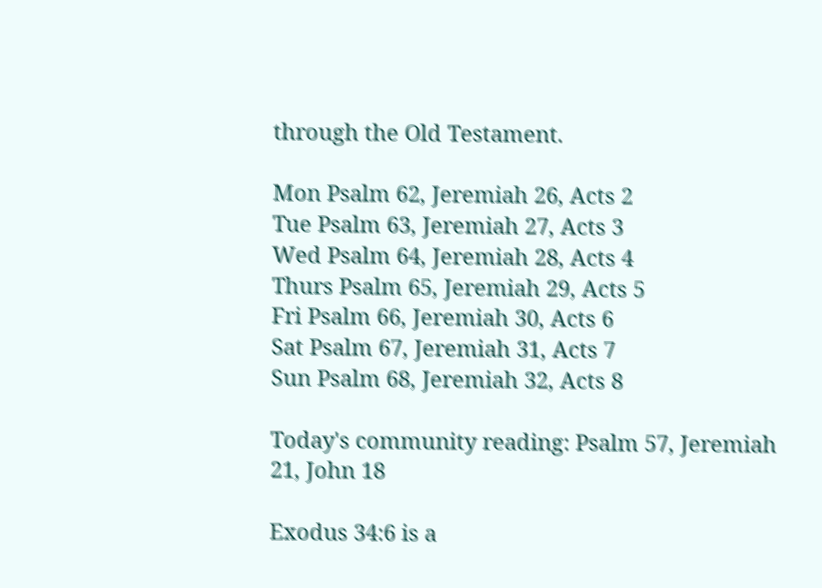through the Old Testament.

Mon Psalm 62, Jeremiah 26, Acts 2
Tue Psalm 63, Jeremiah 27, Acts 3
Wed Psalm 64, Jeremiah 28, Acts 4
Thurs Psalm 65, Jeremiah 29, Acts 5
Fri Psalm 66, Jeremiah 30, Acts 6
Sat Psalm 67, Jeremiah 31, Acts 7
Sun Psalm 68, Jeremiah 32, Acts 8

Today's community reading: Psalm 57, Jeremiah 21, John 18

Exodus 34:6 is a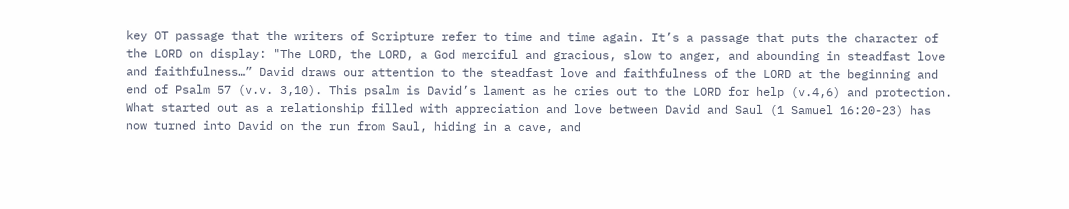key OT passage that the writers of Scripture refer to time and time again. It’s a passage that puts the character of the LORD on display: "The LORD, the LORD, a God merciful and gracious, slow to anger, and abounding in steadfast love and faithfulness…” David draws our attention to the steadfast love and faithfulness of the LORD at the beginning and end of Psalm 57 (v.v. 3,10). This psalm is David’s lament as he cries out to the LORD for help (v.4,6) and protection. What started out as a relationship filled with appreciation and love between David and Saul (1 Samuel 16:20-23) has now turned into David on the run from Saul, hiding in a cave, and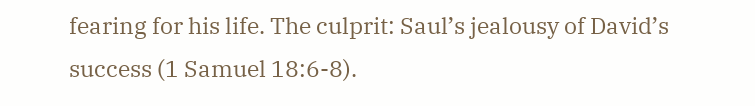fearing for his life. The culprit: Saul’s jealousy of David’s success (1 Samuel 18:6-8).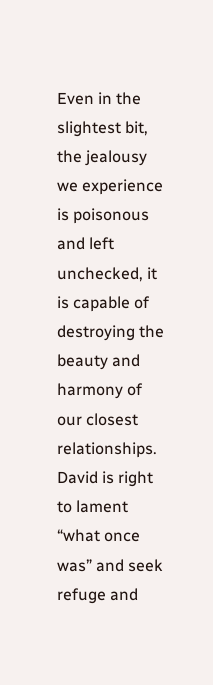Even in the slightest bit, the jealousy we experience is poisonous and left unchecked, it is capable of destroying the beauty and harmony of our closest relationships. David is right to lament “what once was” and seek refuge and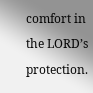comfort in the LORD’s protection.